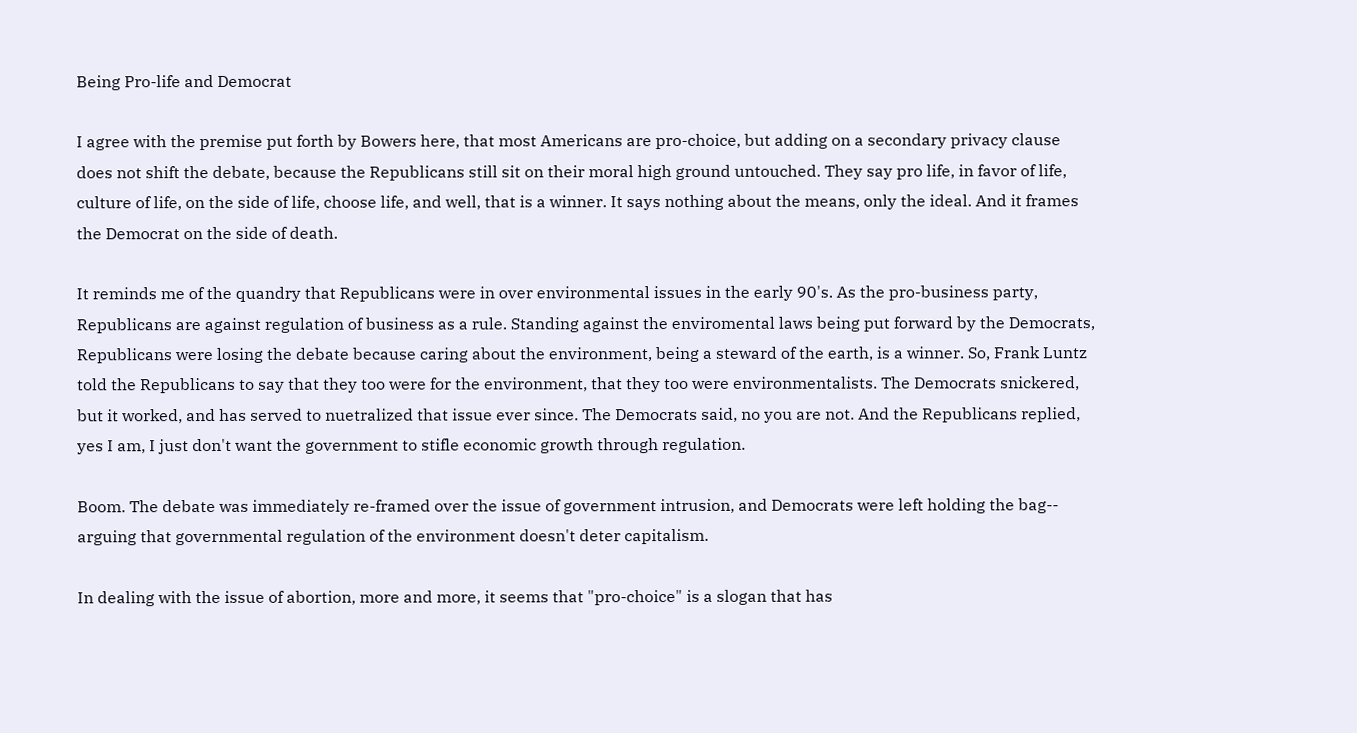Being Pro-life and Democrat

I agree with the premise put forth by Bowers here, that most Americans are pro-choice, but adding on a secondary privacy clause does not shift the debate, because the Republicans still sit on their moral high ground untouched. They say pro life, in favor of life, culture of life, on the side of life, choose life, and well, that is a winner. It says nothing about the means, only the ideal. And it frames the Democrat on the side of death.

It reminds me of the quandry that Republicans were in over environmental issues in the early 90's. As the pro-business party, Republicans are against regulation of business as a rule. Standing against the enviromental laws being put forward by the Democrats, Republicans were losing the debate because caring about the environment, being a steward of the earth, is a winner. So, Frank Luntz told the Republicans to say that they too were for the environment, that they too were environmentalists. The Democrats snickered, but it worked, and has served to nuetralized that issue ever since. The Democrats said, no you are not. And the Republicans replied, yes I am, I just don't want the government to stifle economic growth through regulation.

Boom. The debate was immediately re-framed over the issue of government intrusion, and Democrats were left holding the bag-- arguing that governmental regulation of the environment doesn't deter capitalism.

In dealing with the issue of abortion, more and more, it seems that "pro-choice" is a slogan that has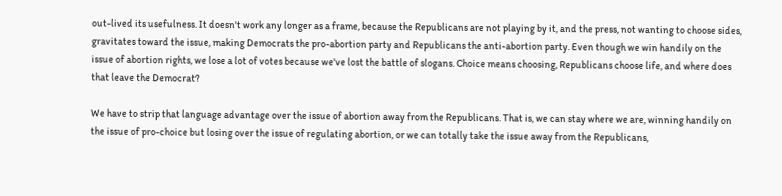out-lived its usefulness. It doesn't work any longer as a frame, because the Republicans are not playing by it, and the press, not wanting to choose sides, gravitates toward the issue, making Democrats the pro-abortion party and Republicans the anti-abortion party. Even though we win handily on the issue of abortion rights, we lose a lot of votes because we've lost the battle of slogans. Choice means choosing, Republicans choose life, and where does that leave the Democrat?

We have to strip that language advantage over the issue of abortion away from the Republicans. That is, we can stay where we are, winning handily on the issue of pro-choice but losing over the issue of regulating abortion, or we can totally take the issue away from the Republicans,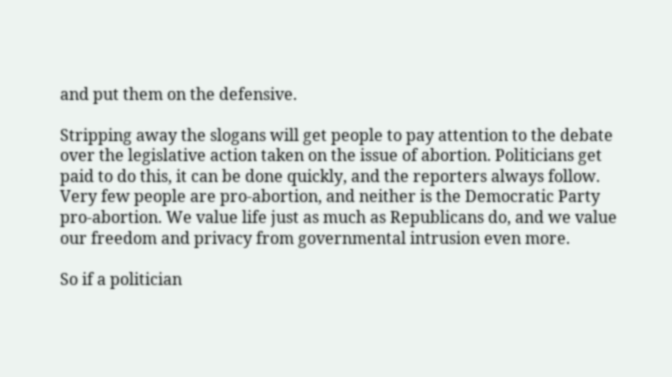and put them on the defensive.

Stripping away the slogans will get people to pay attention to the debate over the legislative action taken on the issue of abortion. Politicians get paid to do this, it can be done quickly, and the reporters always follow. Very few people are pro-abortion, and neither is the Democratic Party pro-abortion. We value life just as much as Republicans do, and we value our freedom and privacy from governmental intrusion even more.

So if a politician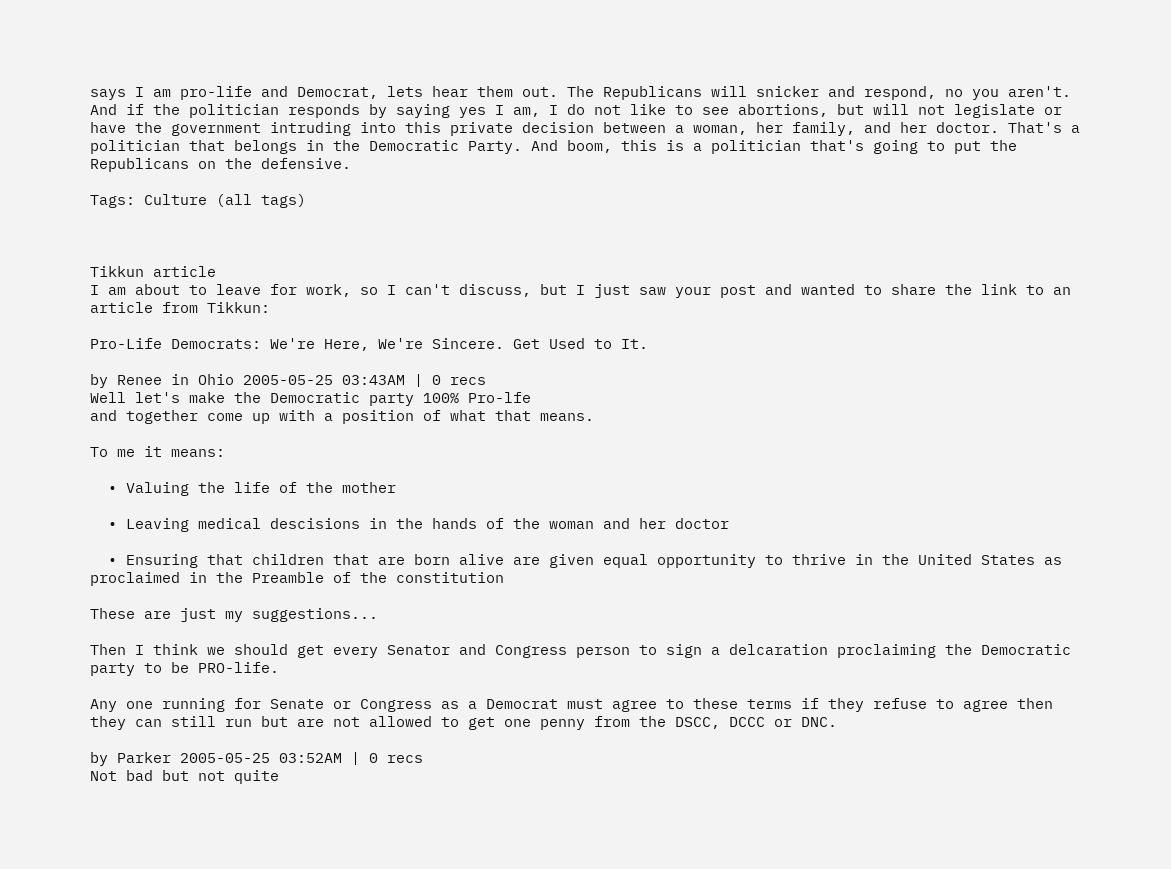says I am pro-life and Democrat, lets hear them out. The Republicans will snicker and respond, no you aren't. And if the politician responds by saying yes I am, I do not like to see abortions, but will not legislate or have the government intruding into this private decision between a woman, her family, and her doctor. That's a politician that belongs in the Democratic Party. And boom, this is a politician that's going to put the Republicans on the defensive.

Tags: Culture (all tags)



Tikkun article
I am about to leave for work, so I can't discuss, but I just saw your post and wanted to share the link to an article from Tikkun:

Pro-Life Democrats: We're Here, We're Sincere. Get Used to It.

by Renee in Ohio 2005-05-25 03:43AM | 0 recs
Well let's make the Democratic party 100% Pro-lfe
and together come up with a position of what that means.

To me it means:

  • Valuing the life of the mother

  • Leaving medical descisions in the hands of the woman and her doctor

  • Ensuring that children that are born alive are given equal opportunity to thrive in the United States as proclaimed in the Preamble of the constitution

These are just my suggestions...

Then I think we should get every Senator and Congress person to sign a delcaration proclaiming the Democratic party to be PRO-life.

Any one running for Senate or Congress as a Democrat must agree to these terms if they refuse to agree then they can still run but are not allowed to get one penny from the DSCC, DCCC or DNC.

by Parker 2005-05-25 03:52AM | 0 recs
Not bad but not quite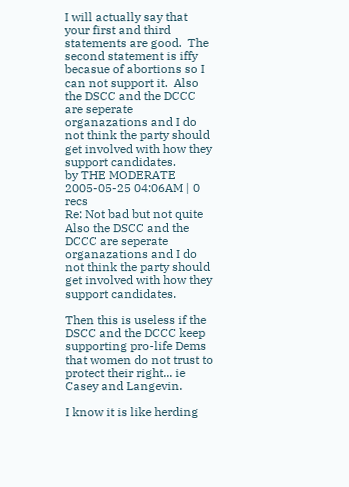I will actually say that your first and third statements are good.  The second statement is iffy becasue of abortions so I can not support it.  Also the DSCC and the DCCC are seperate organazations and I do not think the party should get involved with how they support candidates.
by THE MODERATE 2005-05-25 04:06AM | 0 recs
Re: Not bad but not quite
Also the DSCC and the DCCC are seperate organazations and I do not think the party should get involved with how they support candidates.

Then this is useless if the DSCC and the DCCC keep supporting pro-life Dems that women do not trust to protect their right... ie Casey and Langevin.

I know it is like herding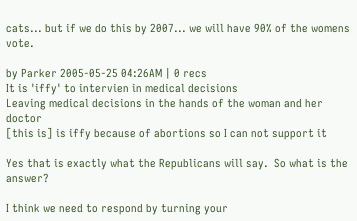cats... but if we do this by 2007... we will have 90% of the womens vote.

by Parker 2005-05-25 04:26AM | 0 recs
It is 'iffy' to intervien in medical decisions
Leaving medical decisions in the hands of the woman and her doctor
[this is] is iffy because of abortions so I can not support it

Yes that is exactly what the Republicans will say.  So what is the answer?

I think we need to respond by turning your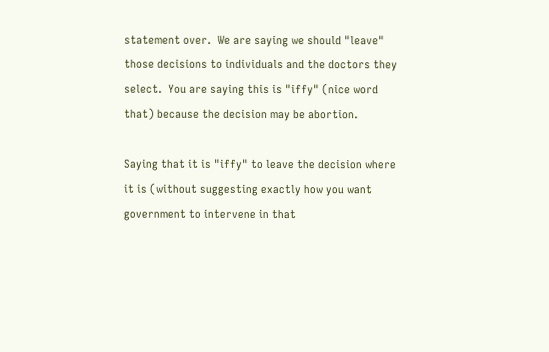statement over.  We are saying we should "leave" those decisions to individuals and the doctors they select.  You are saying this is "iffy" (nice word that) because the decision may be abortion.

Saying that it is "iffy" to leave the decision where it is (without suggesting exactly how you want government to intervene in that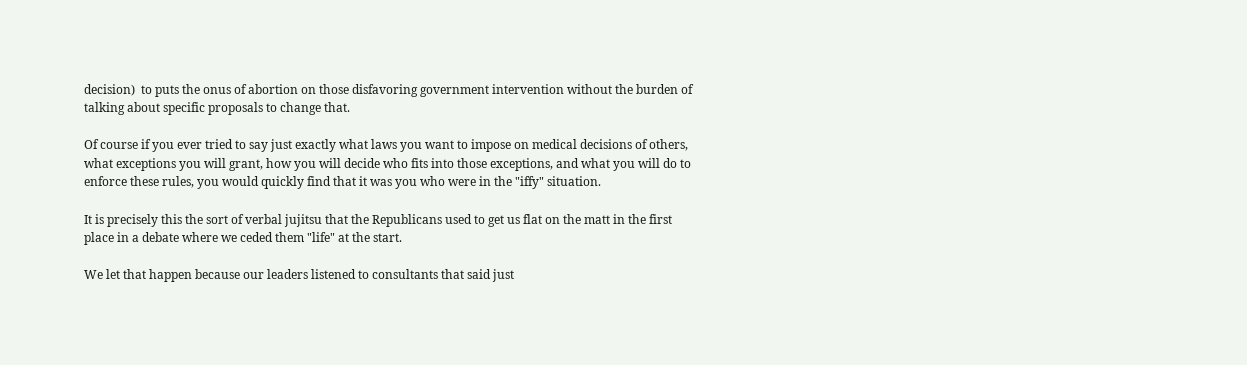decision)  to puts the onus of abortion on those disfavoring government intervention without the burden of talking about specific proposals to change that.

Of course if you ever tried to say just exactly what laws you want to impose on medical decisions of others, what exceptions you will grant, how you will decide who fits into those exceptions, and what you will do to enforce these rules, you would quickly find that it was you who were in the "iffy" situation.

It is precisely this the sort of verbal jujitsu that the Republicans used to get us flat on the matt in the first place in a debate where we ceded them "life" at the start.

We let that happen because our leaders listened to consultants that said just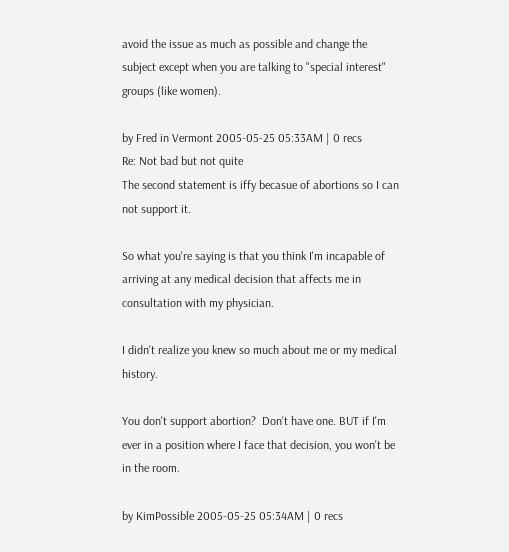avoid the issue as much as possible and change the subject except when you are talking to "special interest" groups (like women).

by Fred in Vermont 2005-05-25 05:33AM | 0 recs
Re: Not bad but not quite
The second statement is iffy becasue of abortions so I can not support it.

So what you're saying is that you think I'm incapable of arriving at any medical decision that affects me in consultation with my physician.

I didn't realize you knew so much about me or my medical history.

You don't support abortion?  Don't have one. BUT if I'm ever in a position where I face that decision, you won't be in the room.

by KimPossible 2005-05-25 05:34AM | 0 recs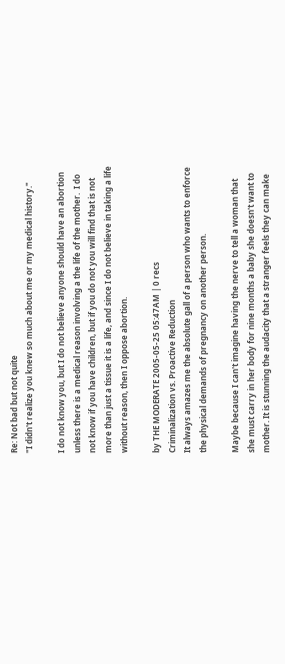Re: Not bad but not quite
"I didn't realize you knew so much about me or my medical history."

I do not know you, but I do not believe anyone should have an abortion unless there is a medical reason involving a the life of the mother.  I do not know if you have children, but if you do not you will find that is not more than just a tissue it is a life, and since I do not believe in taking a life without reason, then I oppose abortion.

by THE MODERATE 2005-05-25 05:47AM | 0 recs
Criminalization vs. Proactive Reduction
It always amazes me the absolute gall of a person who wants to enforce the physical demands of pregnancy on another person.

Maybe because I can't imagine having the nerve to tell a woman that she must carry in her body for nine months a baby she doesn't want to mother. It is stunning the audacity that a stranger feels they can make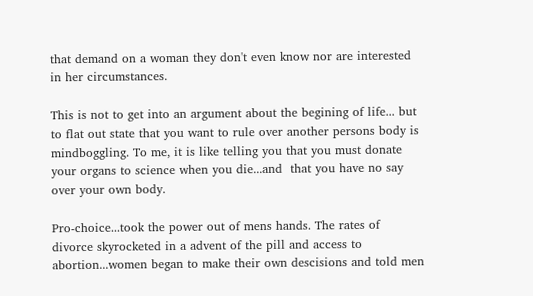that demand on a woman they don't even know nor are interested in her circumstances.

This is not to get into an argument about the begining of life... but to flat out state that you want to rule over another persons body is mindboggling. To me, it is like telling you that you must donate your organs to science when you die...and  that you have no say over your own body.

Pro-choice...took the power out of mens hands. The rates of divorce skyrocketed in a advent of the pill and access to abortion...women began to make their own descisions and told men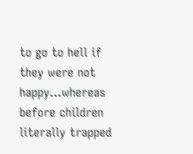to go to hell if they were not happy...whereas before children literally trapped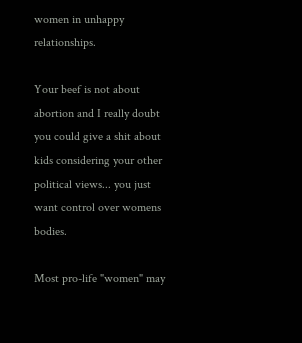women in unhappy relationships.

Your beef is not about abortion and I really doubt you could give a shit about kids considering your other political views... you just want control over womens bodies.

Most pro-life "women" may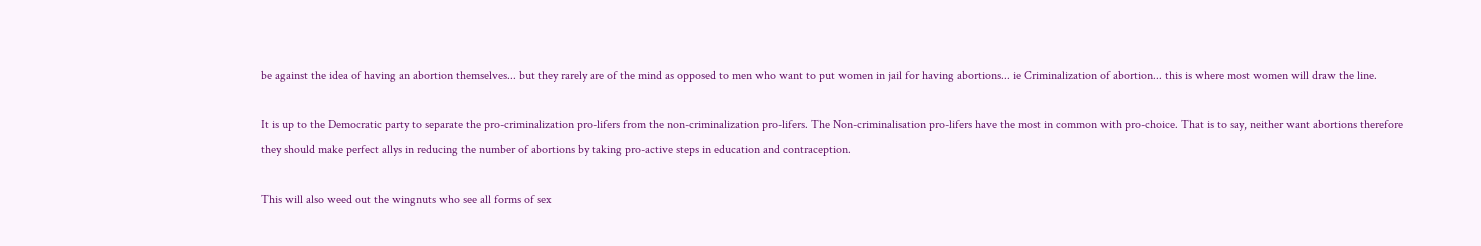be against the idea of having an abortion themselves... but they rarely are of the mind as opposed to men who want to put women in jail for having abortions... ie Criminalization of abortion... this is where most women will draw the line.

It is up to the Democratic party to separate the pro-criminalization pro-lifers from the non-criminalization pro-lifers. The Non-criminalisation pro-lifers have the most in common with pro-choice. That is to say, neither want abortions therefore they should make perfect allys in reducing the number of abortions by taking pro-active steps in education and contraception.

This will also weed out the wingnuts who see all forms of sex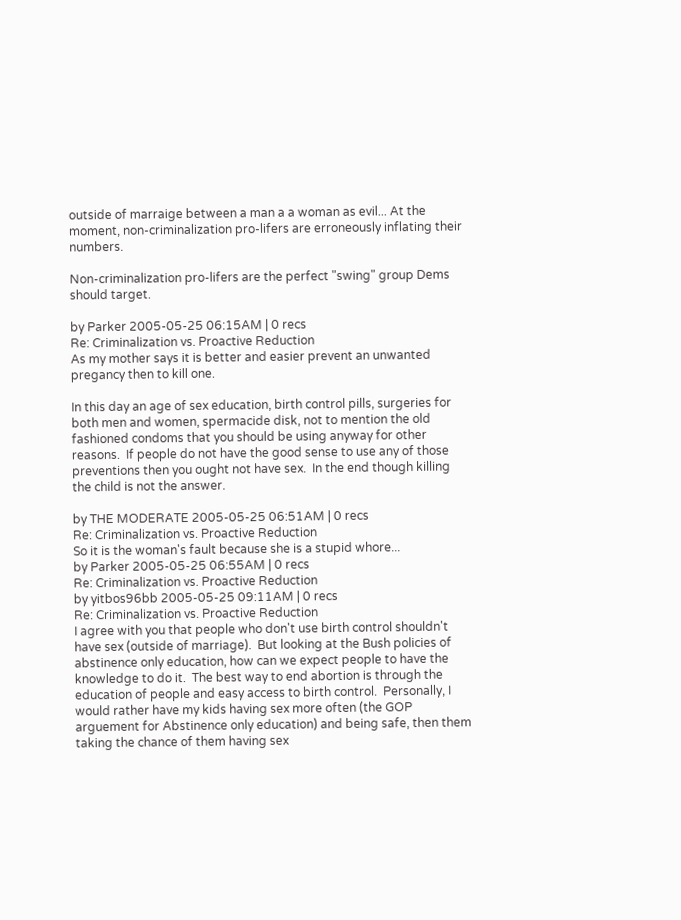outside of marraige between a man a a woman as evil... At the moment, non-criminalization pro-lifers are erroneously inflating their numbers.

Non-criminalization pro-lifers are the perfect "swing" group Dems should target.

by Parker 2005-05-25 06:15AM | 0 recs
Re: Criminalization vs. Proactive Reduction
As my mother says it is better and easier prevent an unwanted pregancy then to kill one.

In this day an age of sex education, birth control pills, surgeries for both men and women, spermacide disk, not to mention the old fashioned condoms that you should be using anyway for other reasons.  If people do not have the good sense to use any of those preventions then you ought not have sex.  In the end though killing the child is not the answer.

by THE MODERATE 2005-05-25 06:51AM | 0 recs
Re: Criminalization vs. Proactive Reduction
So it is the woman's fault because she is a stupid whore...
by Parker 2005-05-25 06:55AM | 0 recs
Re: Criminalization vs. Proactive Reduction
by yitbos96bb 2005-05-25 09:11AM | 0 recs
Re: Criminalization vs. Proactive Reduction
I agree with you that people who don't use birth control shouldn't have sex (outside of marriage).  But looking at the Bush policies of abstinence only education, how can we expect people to have the knowledge to do it.  The best way to end abortion is through the education of people and easy access to birth control.  Personally, I would rather have my kids having sex more often (the GOP arguement for Abstinence only education) and being safe, then them taking the chance of them having sex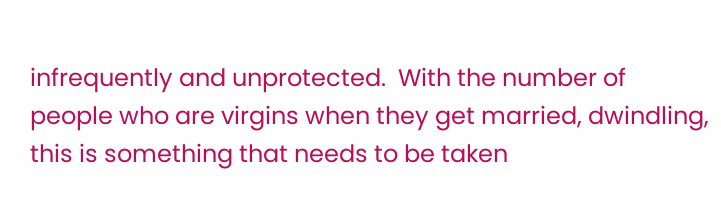infrequently and unprotected.  With the number of people who are virgins when they get married, dwindling, this is something that needs to be taken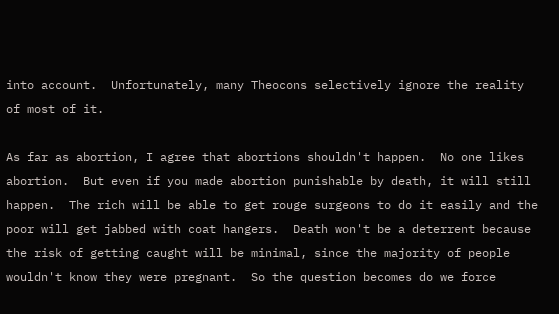into account.  Unfortunately, many Theocons selectively ignore the reality of most of it.

As far as abortion, I agree that abortions shouldn't happen.  No one likes abortion.  But even if you made abortion punishable by death, it will still happen.  The rich will be able to get rouge surgeons to do it easily and the poor will get jabbed with coat hangers.  Death won't be a deterrent because the risk of getting caught will be minimal, since the majority of people wouldn't know they were pregnant.  So the question becomes do we force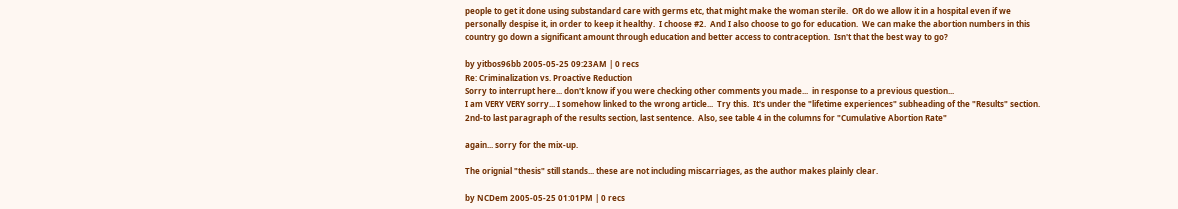people to get it done using substandard care with germs etc, that might make the woman sterile.  OR do we allow it in a hospital even if we personally despise it, in order to keep it healthy.  I choose #2.  And I also choose to go for education.  We can make the abortion numbers in this country go down a significant amount through education and better access to contraception.  Isn't that the best way to go?

by yitbos96bb 2005-05-25 09:23AM | 0 recs
Re: Criminalization vs. Proactive Reduction
Sorry to interrupt here... don't know if you were checking other comments you made...  in response to a previous question...
I am VERY VERY sorry... I somehow linked to the wrong article...  Try this.  It's under the "lifetime experiences" subheading of the "Results" section.
2nd-to last paragraph of the results section, last sentence.  Also, see table 4 in the columns for "Cumulative Abortion Rate"

again... sorry for the mix-up.

The orignial "thesis" still stands... these are not including miscarriages, as the author makes plainly clear.

by NCDem 2005-05-25 01:01PM | 0 recs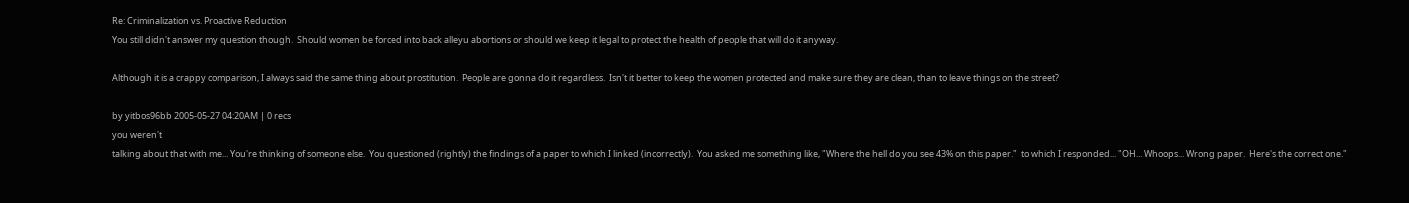Re: Criminalization vs. Proactive Reduction
You still didn't answer my question though.  Should women be forced into back alleyu abortions or should we keep it legal to protect the health of people that will do it anyway.

Although it is a crappy comparison, I always said the same thing about prostitution.  People are gonna do it regardless.  Isn't it better to keep the women protected and make sure they are clean, than to leave things on the street?

by yitbos96bb 2005-05-27 04:20AM | 0 recs
you weren't
talking about that with me... You're thinking of someone else.  You questioned (rightly) the findings of a paper to which I linked (incorrectly).  You asked me something like, "Where the hell do you see 43% on this paper."  to which I responded... "OH... Whoops... Wrong paper.  Here's the correct one."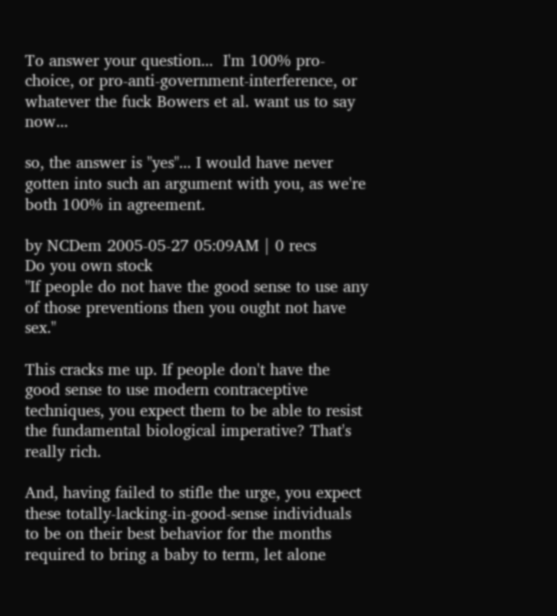To answer your question...  I'm 100% pro-choice, or pro-anti-government-interference, or whatever the fuck Bowers et al. want us to say now...

so, the answer is "yes"... I would have never gotten into such an argument with you, as we're both 100% in agreement.

by NCDem 2005-05-27 05:09AM | 0 recs
Do you own stock
"If people do not have the good sense to use any of those preventions then you ought not have sex."

This cracks me up. If people don't have the good sense to use modern contraceptive techniques, you expect them to be able to resist the fundamental biological imperative? That's really rich.

And, having failed to stifle the urge, you expect these totally-lacking-in-good-sense individuals to be on their best behavior for the months required to bring a baby to term, let alone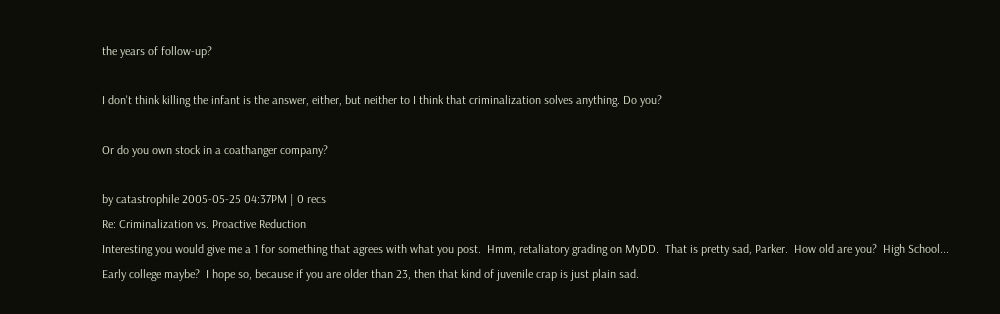the years of follow-up?

I don't think killing the infant is the answer, either, but neither to I think that criminalization solves anything. Do you?

Or do you own stock in a coathanger company?

by catastrophile 2005-05-25 04:37PM | 0 recs
Re: Criminalization vs. Proactive Reduction
Interesting you would give me a 1 for something that agrees with what you post.  Hmm, retaliatory grading on MyDD.  That is pretty sad, Parker.  How old are you?  High School... Early college maybe?  I hope so, because if you are older than 23, then that kind of juvenile crap is just plain sad.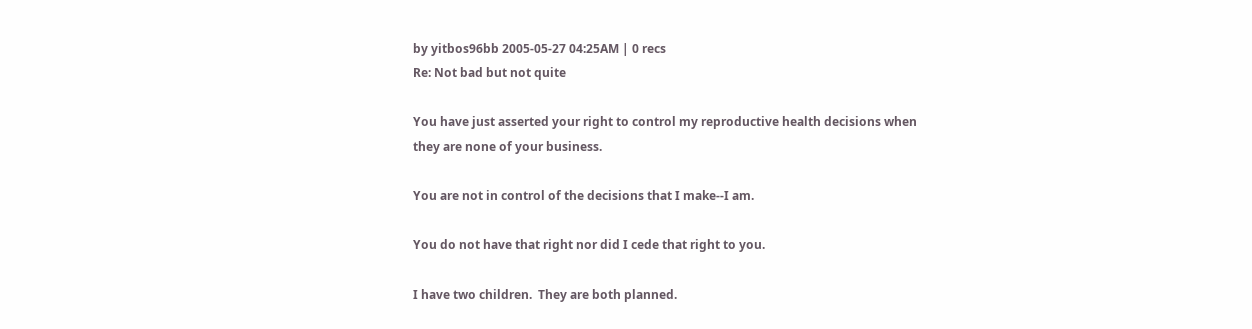by yitbos96bb 2005-05-27 04:25AM | 0 recs
Re: Not bad but not quite

You have just asserted your right to control my reproductive health decisions when they are none of your business.

You are not in control of the decisions that I make--I am.

You do not have that right nor did I cede that right to you.

I have two children.  They are both planned.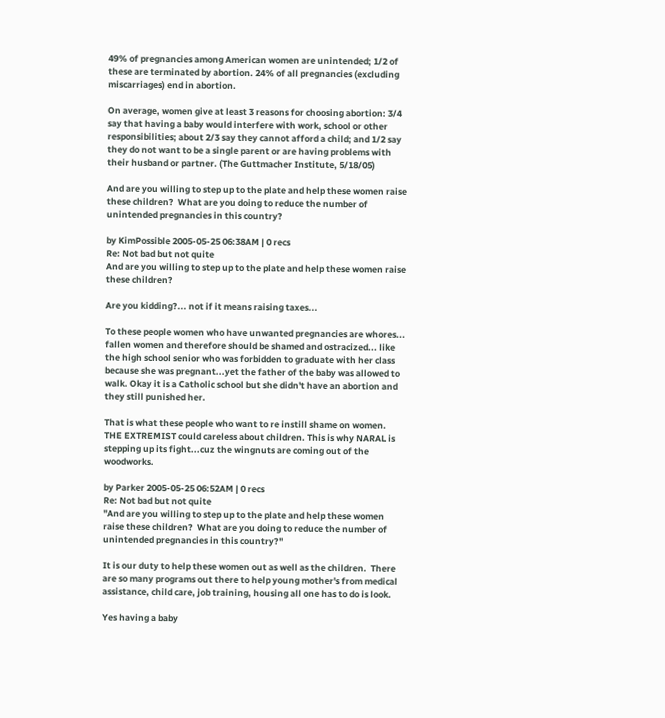49% of pregnancies among American women are unintended; 1/2 of these are terminated by abortion. 24% of all pregnancies (excluding miscarriages) end in abortion.

On average, women give at least 3 reasons for choosing abortion: 3/4 say that having a baby would interfere with work, school or other responsibilities; about 2/3 say they cannot afford a child; and 1/2 say they do not want to be a single parent or are having problems with their husband or partner. (The Guttmacher Institute, 5/18/05)

And are you willing to step up to the plate and help these women raise these children?  What are you doing to reduce the number of unintended pregnancies in this country?

by KimPossible 2005-05-25 06:38AM | 0 recs
Re: Not bad but not quite
And are you willing to step up to the plate and help these women raise these children?

Are you kidding?... not if it means raising taxes...

To these people women who have unwanted pregnancies are whores... fallen women and therefore should be shamed and ostracized... like the high school senior who was forbidden to graduate with her class because she was pregnant...yet the father of the baby was allowed to walk. Okay it is a Catholic school but she didn't have an abortion and they still punished her.

That is what these people who want to re instill shame on women. THE EXTREMIST could careless about children. This is why NARAL is stepping up its fight...cuz the wingnuts are coming out of the woodworks.

by Parker 2005-05-25 06:52AM | 0 recs
Re: Not bad but not quite
"And are you willing to step up to the plate and help these women raise these children?  What are you doing to reduce the number of unintended pregnancies in this country?"

It is our duty to help these women out as well as the children.  There are so many programs out there to help young mother's from medical assistance, child care, job training, housing all one has to do is look.

Yes having a baby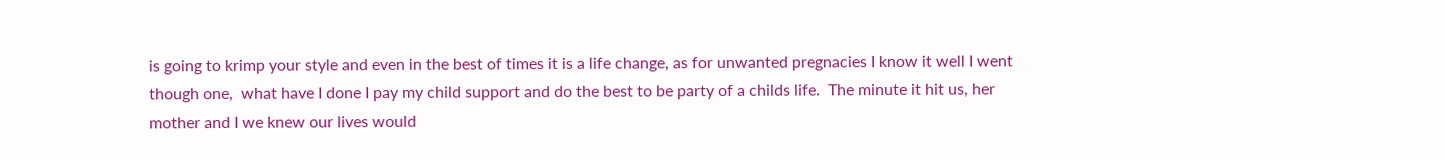is going to krimp your style and even in the best of times it is a life change, as for unwanted pregnacies I know it well I went though one,  what have I done I pay my child support and do the best to be party of a childs life.  The minute it hit us, her mother and I we knew our lives would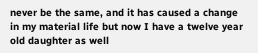never be the same, and it has caused a change in my material life but now I have a twelve year old daughter as well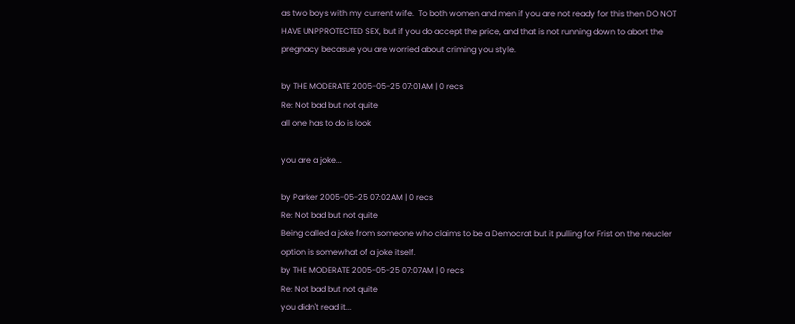as two boys with my current wife.  To both women and men if you are not ready for this then DO NOT HAVE UNPPROTECTED SEX, but if you do accept the price, and that is not running down to abort the pregnacy becasue you are worried about criming you style.

by THE MODERATE 2005-05-25 07:01AM | 0 recs
Re: Not bad but not quite
all one has to do is look

you are a joke...

by Parker 2005-05-25 07:02AM | 0 recs
Re: Not bad but not quite
Being called a joke from someone who claims to be a Democrat but it pulling for Frist on the neucler option is somewhat of a joke itself.
by THE MODERATE 2005-05-25 07:07AM | 0 recs
Re: Not bad but not quite
you didn't read it...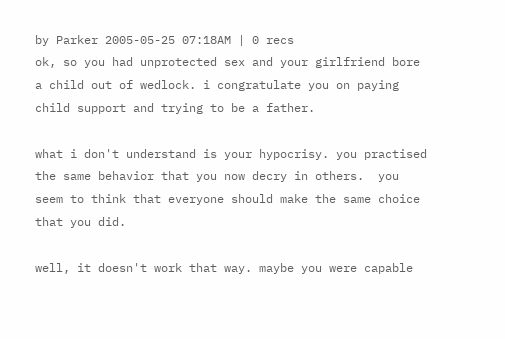by Parker 2005-05-25 07:18AM | 0 recs
ok, so you had unprotected sex and your girlfriend bore a child out of wedlock. i congratulate you on paying child support and trying to be a father.

what i don't understand is your hypocrisy. you practised the same behavior that you now decry in others.  you seem to think that everyone should make the same choice that you did.

well, it doesn't work that way. maybe you were capable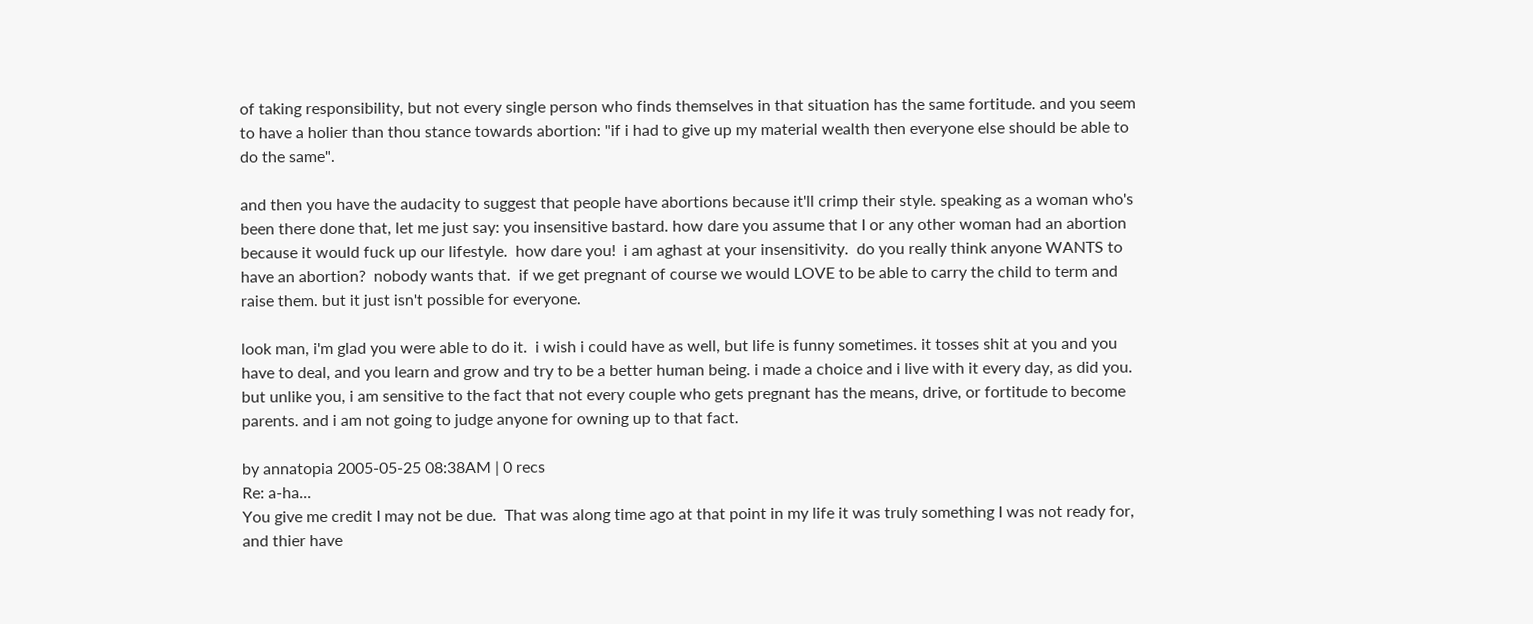of taking responsibility, but not every single person who finds themselves in that situation has the same fortitude. and you seem to have a holier than thou stance towards abortion: "if i had to give up my material wealth then everyone else should be able to do the same".

and then you have the audacity to suggest that people have abortions because it'll crimp their style. speaking as a woman who's been there done that, let me just say: you insensitive bastard. how dare you assume that I or any other woman had an abortion because it would fuck up our lifestyle.  how dare you!  i am aghast at your insensitivity.  do you really think anyone WANTS to have an abortion?  nobody wants that.  if we get pregnant of course we would LOVE to be able to carry the child to term and raise them. but it just isn't possible for everyone.

look man, i'm glad you were able to do it.  i wish i could have as well, but life is funny sometimes. it tosses shit at you and you have to deal, and you learn and grow and try to be a better human being. i made a choice and i live with it every day, as did you. but unlike you, i am sensitive to the fact that not every couple who gets pregnant has the means, drive, or fortitude to become parents. and i am not going to judge anyone for owning up to that fact.

by annatopia 2005-05-25 08:38AM | 0 recs
Re: a-ha...
You give me credit I may not be due.  That was along time ago at that point in my life it was truly something I was not ready for, and thier have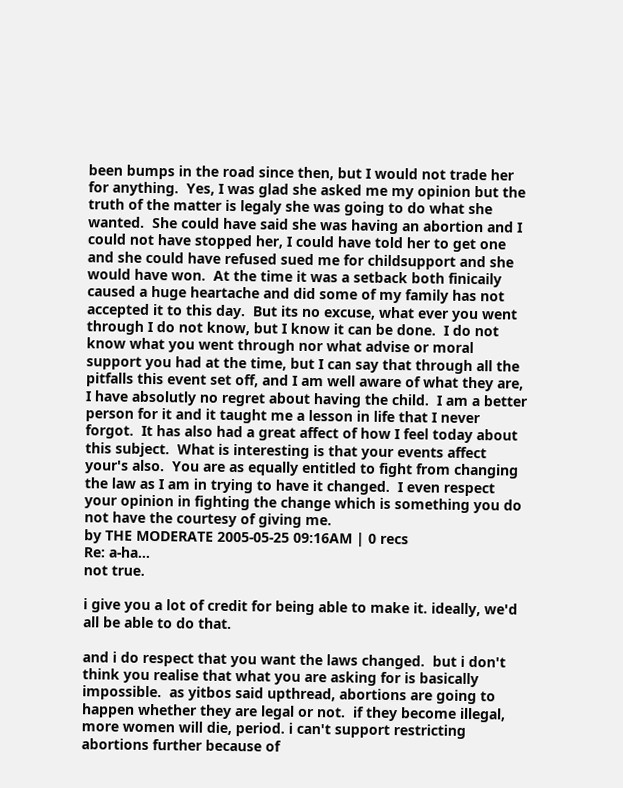been bumps in the road since then, but I would not trade her for anything.  Yes, I was glad she asked me my opinion but the truth of the matter is legaly she was going to do what she wanted.  She could have said she was having an abortion and I could not have stopped her, I could have told her to get one and she could have refused sued me for childsupport and she would have won.  At the time it was a setback both finicaily caused a huge heartache and did some of my family has not accepted it to this day.  But its no excuse, what ever you went through I do not know, but I know it can be done.  I do not know what you went through nor what advise or moral support you had at the time, but I can say that through all the pitfalls this event set off, and I am well aware of what they are, I have absolutly no regret about having the child.  I am a better person for it and it taught me a lesson in life that I never forgot.  It has also had a great affect of how I feel today about this subject.  What is interesting is that your events affect your's also.  You are as equally entitled to fight from changing the law as I am in trying to have it changed.  I even respect your opinion in fighting the change which is something you do not have the courtesy of giving me.
by THE MODERATE 2005-05-25 09:16AM | 0 recs
Re: a-ha...
not true.

i give you a lot of credit for being able to make it. ideally, we'd all be able to do that.

and i do respect that you want the laws changed.  but i don't think you realise that what you are asking for is basically impossible.  as yitbos said upthread, abortions are going to happen whether they are legal or not.  if they become illegal, more women will die, period. i can't support restricting abortions further because of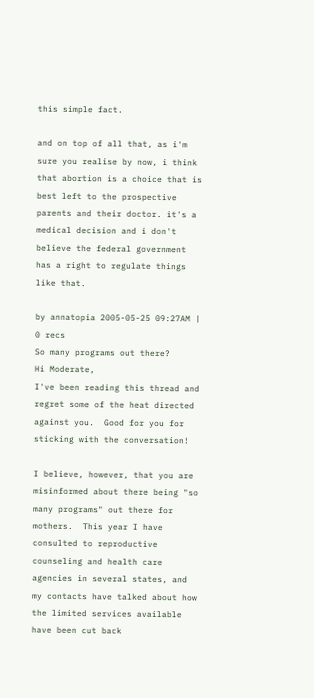this simple fact.

and on top of all that, as i'm sure you realise by now, i think that abortion is a choice that is best left to the prospective parents and their doctor. it's a medical decision and i don't believe the federal government has a right to regulate things like that.

by annatopia 2005-05-25 09:27AM | 0 recs
So many programs out there?
Hi Moderate,
I've been reading this thread and regret some of the heat directed against you.  Good for you for sticking with the conversation!

I believe, however, that you are misinformed about there being "so many programs" out there for mothers.  This year I have consulted to reproductive counseling and health care agencies in several states, and my contacts have talked about how the limited services available have been cut back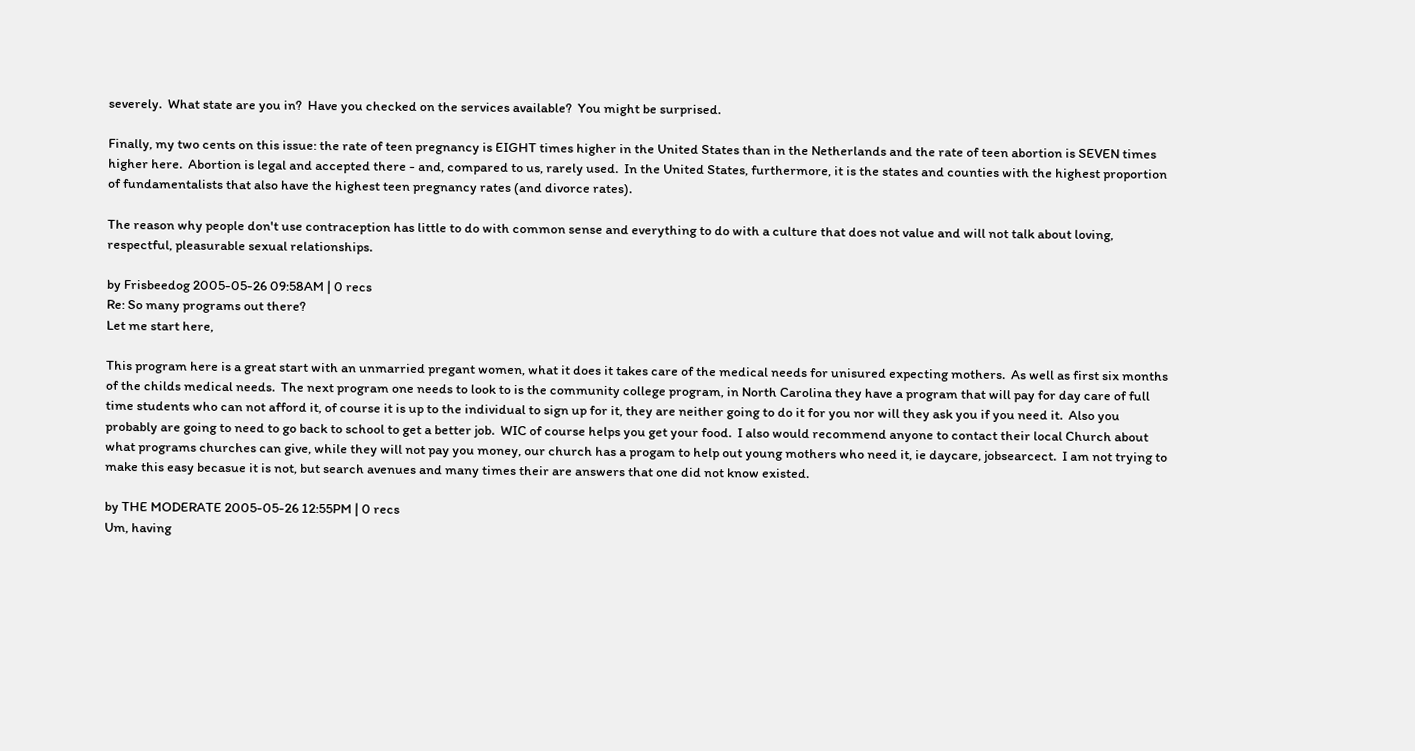severely.  What state are you in?  Have you checked on the services available?  You might be surprised.

Finally, my two cents on this issue: the rate of teen pregnancy is EIGHT times higher in the United States than in the Netherlands and the rate of teen abortion is SEVEN times higher here.  Abortion is legal and accepted there - and, compared to us, rarely used.  In the United States, furthermore, it is the states and counties with the highest proportion of fundamentalists that also have the highest teen pregnancy rates (and divorce rates).

The reason why people don't use contraception has little to do with common sense and everything to do with a culture that does not value and will not talk about loving, respectful, pleasurable sexual relationships.

by Frisbeedog 2005-05-26 09:58AM | 0 recs
Re: So many programs out there?
Let me start here,

This program here is a great start with an unmarried pregant women, what it does it takes care of the medical needs for unisured expecting mothers.  As well as first six months of the childs medical needs.  The next program one needs to look to is the community college program, in North Carolina they have a program that will pay for day care of full time students who can not afford it, of course it is up to the individual to sign up for it, they are neither going to do it for you nor will they ask you if you need it.  Also you probably are going to need to go back to school to get a better job.  WIC of course helps you get your food.  I also would recommend anyone to contact their local Church about what programs churches can give, while they will not pay you money, our church has a progam to help out young mothers who need it, ie daycare, jobsearcect.  I am not trying to make this easy becasue it is not, but search avenues and many times their are answers that one did not know existed.

by THE MODERATE 2005-05-26 12:55PM | 0 recs
Um, having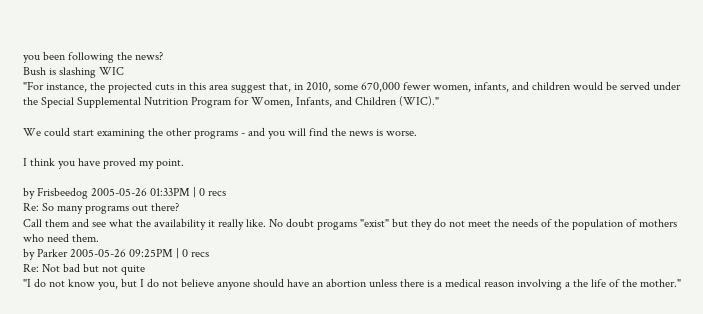you been following the news?
Bush is slashing WIC
"For instance, the projected cuts in this area suggest that, in 2010, some 670,000 fewer women, infants, and children would be served under the Special Supplemental Nutrition Program for Women, Infants, and Children (WIC)."

We could start examining the other programs - and you will find the news is worse.

I think you have proved my point.

by Frisbeedog 2005-05-26 01:33PM | 0 recs
Re: So many programs out there?
Call them and see what the availability it really like. No doubt progams "exist" but they do not meet the needs of the population of mothers who need them.
by Parker 2005-05-26 09:25PM | 0 recs
Re: Not bad but not quite
"I do not know you, but I do not believe anyone should have an abortion unless there is a medical reason involving a the life of the mother."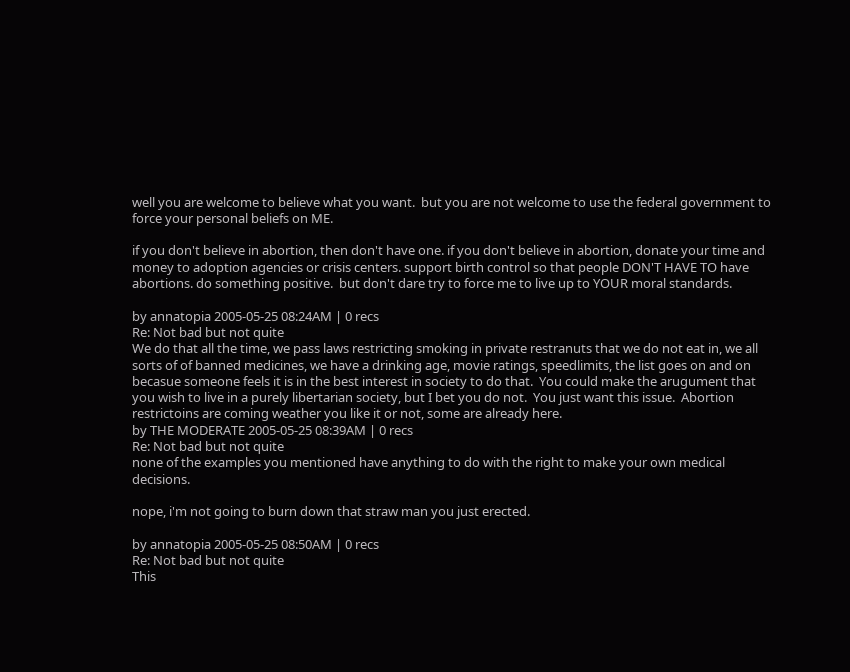well you are welcome to believe what you want.  but you are not welcome to use the federal government to force your personal beliefs on ME.

if you don't believe in abortion, then don't have one. if you don't believe in abortion, donate your time and money to adoption agencies or crisis centers. support birth control so that people DON'T HAVE TO have abortions. do something positive.  but don't dare try to force me to live up to YOUR moral standards.

by annatopia 2005-05-25 08:24AM | 0 recs
Re: Not bad but not quite
We do that all the time, we pass laws restricting smoking in private restranuts that we do not eat in, we all sorts of of banned medicines, we have a drinking age, movie ratings, speedlimits, the list goes on and on becasue someone feels it is in the best interest in society to do that.  You could make the arugument that you wish to live in a purely libertarian society, but I bet you do not.  You just want this issue.  Abortion restrictoins are coming weather you like it or not, some are already here.
by THE MODERATE 2005-05-25 08:39AM | 0 recs
Re: Not bad but not quite
none of the examples you mentioned have anything to do with the right to make your own medical decisions.

nope, i'm not going to burn down that straw man you just erected.

by annatopia 2005-05-25 08:50AM | 0 recs
Re: Not bad but not quite
This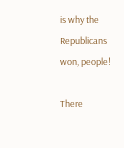is why the Republicans won, people!

There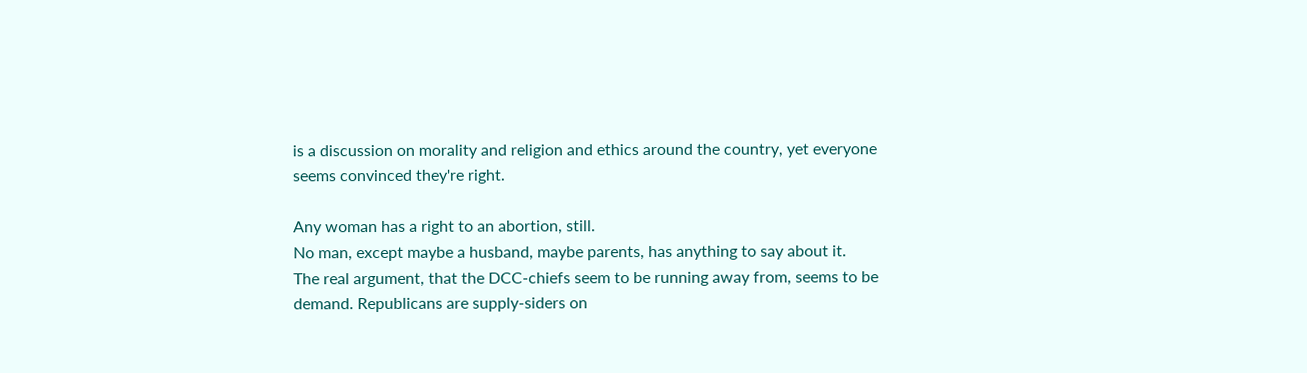is a discussion on morality and religion and ethics around the country, yet everyone seems convinced they're right.

Any woman has a right to an abortion, still.
No man, except maybe a husband, maybe parents, has anything to say about it.
The real argument, that the DCC-chiefs seem to be running away from, seems to be demand. Republicans are supply-siders on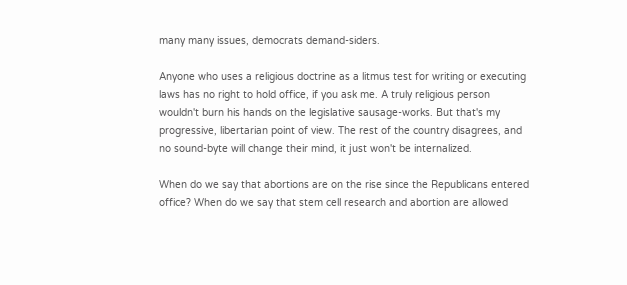many many issues, democrats demand-siders.

Anyone who uses a religious doctrine as a litmus test for writing or executing laws has no right to hold office, if you ask me. A truly religious person wouldn't burn his hands on the legislative sausage-works. But that's my progressive, libertarian point of view. The rest of the country disagrees, and no sound-byte will change their mind, it just won't be internalized.

When do we say that abortions are on the rise since the Republicans entered office? When do we say that stem cell research and abortion are allowed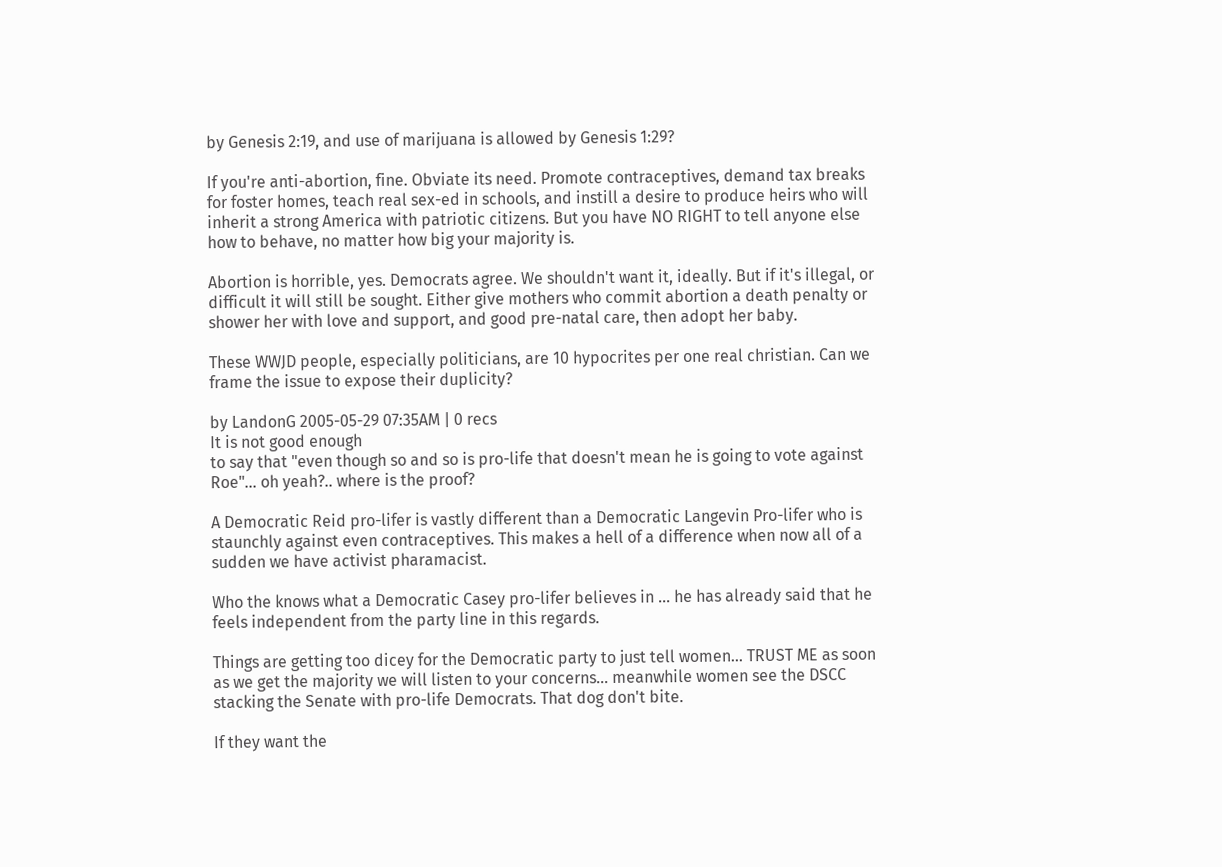by Genesis 2:19, and use of marijuana is allowed by Genesis 1:29?

If you're anti-abortion, fine. Obviate its need. Promote contraceptives, demand tax breaks for foster homes, teach real sex-ed in schools, and instill a desire to produce heirs who will inherit a strong America with patriotic citizens. But you have NO RIGHT to tell anyone else how to behave, no matter how big your majority is.

Abortion is horrible, yes. Democrats agree. We shouldn't want it, ideally. But if it's illegal, or difficult it will still be sought. Either give mothers who commit abortion a death penalty or shower her with love and support, and good pre-natal care, then adopt her baby.

These WWJD people, especially politicians, are 10 hypocrites per one real christian. Can we frame the issue to expose their duplicity?

by LandonG 2005-05-29 07:35AM | 0 recs
It is not good enough
to say that "even though so and so is pro-life that doesn't mean he is going to vote against Roe"... oh yeah?.. where is the proof?

A Democratic Reid pro-lifer is vastly different than a Democratic Langevin Pro-lifer who is staunchly against even contraceptives. This makes a hell of a difference when now all of a sudden we have activist pharamacist.

Who the knows what a Democratic Casey pro-lifer believes in ... he has already said that he feels independent from the party line in this regards.

Things are getting too dicey for the Democratic party to just tell women... TRUST ME as soon as we get the majority we will listen to your concerns... meanwhile women see the DSCC stacking the Senate with pro-life Democrats. That dog don't bite.

If they want the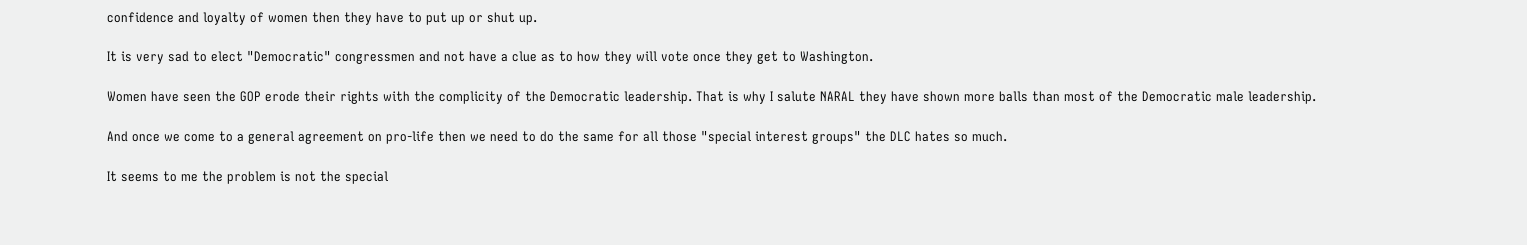confidence and loyalty of women then they have to put up or shut up.

It is very sad to elect "Democratic" congressmen and not have a clue as to how they will vote once they get to Washington.

Women have seen the GOP erode their rights with the complicity of the Democratic leadership. That is why I salute NARAL they have shown more balls than most of the Democratic male leadership.

And once we come to a general agreement on pro-life then we need to do the same for all those "special interest groups" the DLC hates so much.

It seems to me the problem is not the special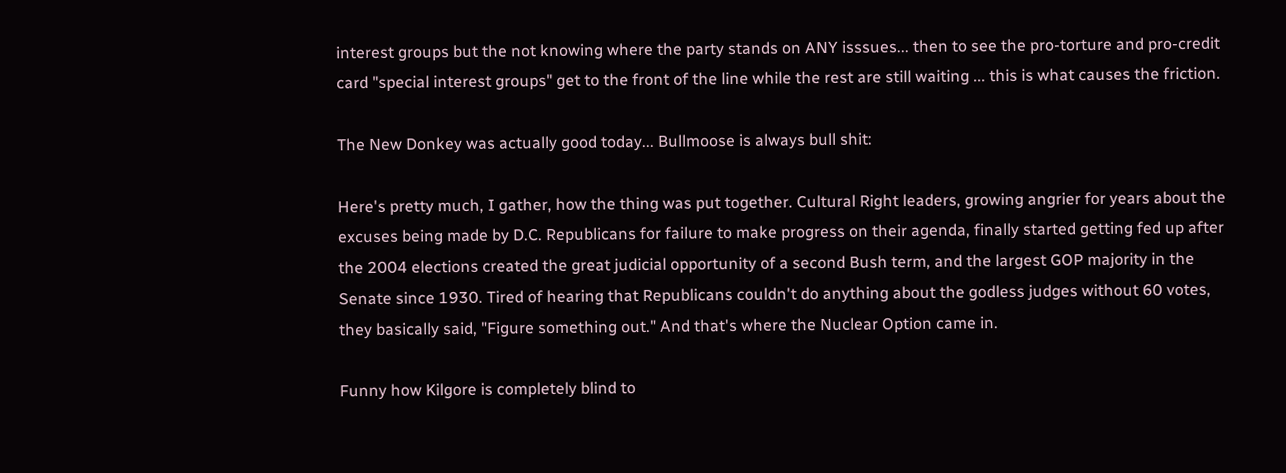interest groups but the not knowing where the party stands on ANY isssues... then to see the pro-torture and pro-credit card "special interest groups" get to the front of the line while the rest are still waiting ... this is what causes the friction.

The New Donkey was actually good today... Bullmoose is always bull shit:

Here's pretty much, I gather, how the thing was put together. Cultural Right leaders, growing angrier for years about the excuses being made by D.C. Republicans for failure to make progress on their agenda, finally started getting fed up after the 2004 elections created the great judicial opportunity of a second Bush term, and the largest GOP majority in the Senate since 1930. Tired of hearing that Republicans couldn't do anything about the godless judges without 60 votes, they basically said, "Figure something out." And that's where the Nuclear Option came in.

Funny how Kilgore is completely blind to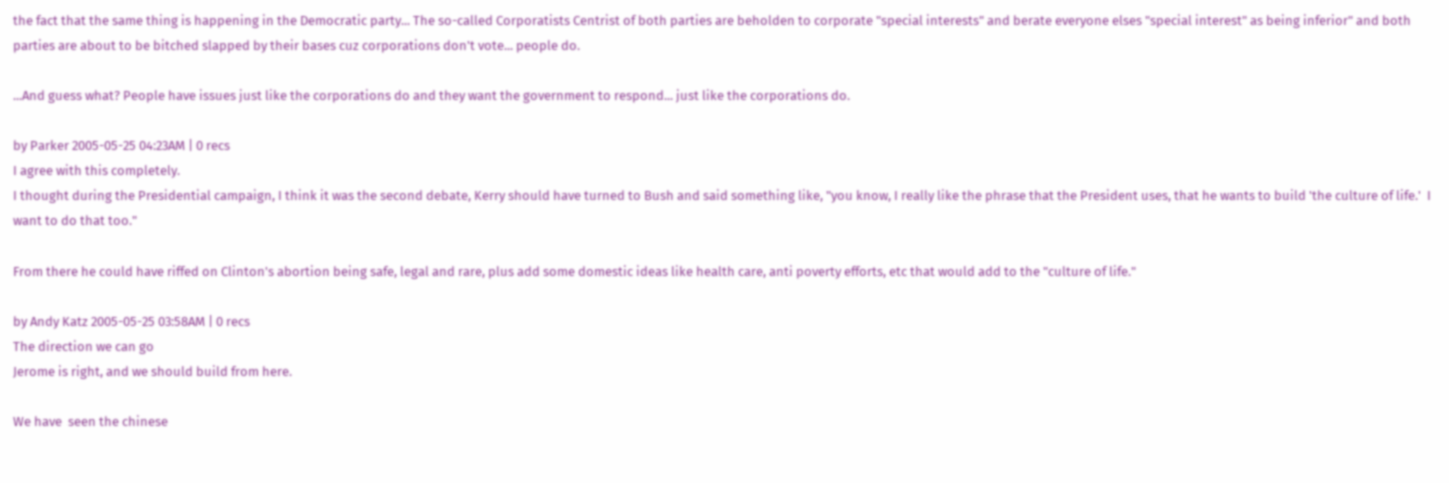the fact that the same thing is happening in the Democratic party... The so-called Corporatists Centrist of both parties are beholden to corporate "special interests" and berate everyone elses "special interest" as being inferior" and both parties are about to be bitched slapped by their bases cuz corporations don't vote... people do.

...And guess what? People have issues just like the corporations do and they want the government to respond... just like the corporations do.

by Parker 2005-05-25 04:23AM | 0 recs
I agree with this completely.
I thought during the Presidential campaign, I think it was the second debate, Kerry should have turned to Bush and said something like, "you know, I really like the phrase that the President uses, that he wants to build 'the culture of life.'  I want to do that too."

From there he could have riffed on Clinton's abortion being safe, legal and rare, plus add some domestic ideas like health care, anti poverty efforts, etc that would add to the "culture of life."

by Andy Katz 2005-05-25 03:58AM | 0 recs
The direction we can go
Jerome is right, and we should build from here.

We have  seen the chinese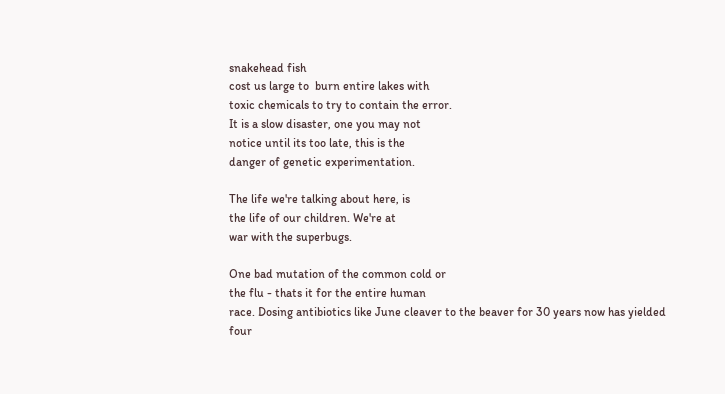snakehead fish
cost us large to  burn entire lakes with
toxic chemicals to try to contain the error.
It is a slow disaster, one you may not
notice until its too late, this is the
danger of genetic experimentation.

The life we're talking about here, is
the life of our children. We're at
war with the superbugs.

One bad mutation of the common cold or
the flu - thats it for the entire human
race. Dosing antibiotics like June cleaver to the beaver for 30 years now has yielded four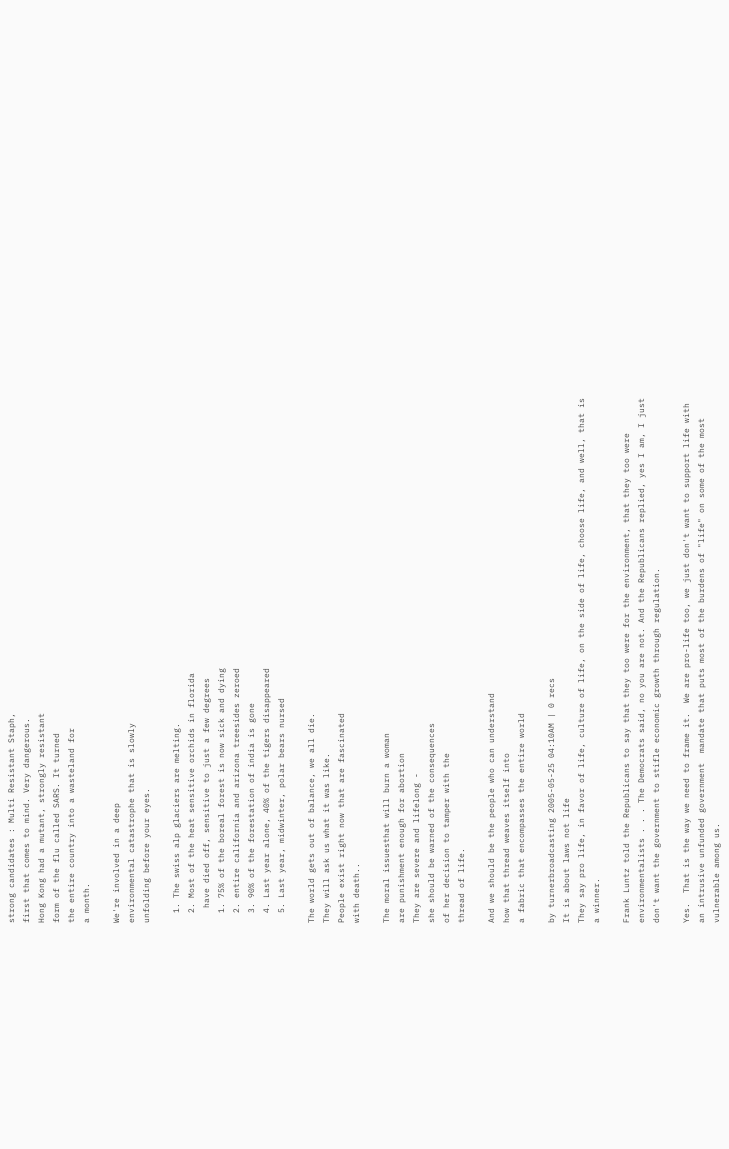strong candidates : Multi Resistant Staph,
first that comes to mind. Very dangerous.
Hong Kong had a mutant, strongly resistant
form of the flu called SARS. It turned
the entire country into a wasteland for
a month.

We're involved in a deep
environmental catastrophe that is slowly
unfolding before your eyes.

  1. The swiss alp glaciers are melting.
  2. Most of the heat sensitive orchids in florida
   have died off, sensitive to just a few degrees
  1. 75% of the boreal forest is now sick and dying
  2. entire california and arizona treesides zeroed
  3. 90% of the forestation of india is gone
  4. Last year alone, 40% of the tigers disappeared
  5. Last year, midwinter, polar bears nursed

The world gets out of balance, we all die.
They will ask us what it was like.
People exist right now that are fascinated
with death..

The moral issuesthat will burn a woman
are punishment enough for abortion
They are severe and lifelong -
she should be warned of the consequences
of her decision to tamper with the
thread of life.

And we should be the people who can understand
how that thread weaves itself into
a fabric that encompasses the entire world

by turnerbroadcasting 2005-05-25 04:10AM | 0 recs
It is about laws not life
They say pro life, in favor of life, culture of life, on the side of life, choose life, and well, that is a winner.

Frank Luntz told the Republicans to say that they too were for the environment, that they too were environmentalists . . . The Democrats said, no you are not. And the Republicans replied, yes I am, I just don't want the government to stifle economic growth through regulation.

Yes.  That is the way we need to frame it.  We are pro-life too, we just don't want to support life with an intrusive unfunded government  mandate that puts most of the burdens of "life" on some of the most vulnerable among us.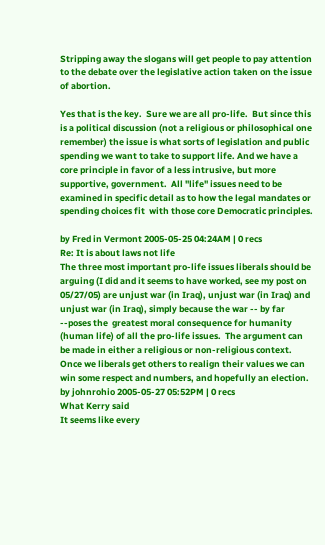Stripping away the slogans will get people to pay attention to the debate over the legislative action taken on the issue of abortion.

Yes that is the key.  Sure we are all pro-life.  But since this is a political discussion (not a religious or philosophical one remember) the issue is what sorts of legislation and public spending we want to take to support life. And we have a core principle in favor of a less intrusive, but more supportive, government.  All "life" issues need to be examined in specific detail as to how the legal mandates or spending choices fit  with those core Democratic principles.

by Fred in Vermont 2005-05-25 04:24AM | 0 recs
Re: It is about laws not life
The three most important pro-life issues liberals should be arguing (I did and it seems to have worked, see my post on 05/27/05) are unjust war (in Iraq), unjust war (in Iraq) and unjust war (in Iraq), simply because the war -- by far --poses the  greatest moral consequence for humanity (human life) of all the pro-life issues.  The argument can be made in either a religious or non-religious context.  Once we liberals get others to realign their values we can win some respect and numbers, and hopefully an election.
by johnrohio 2005-05-27 05:52PM | 0 recs
What Kerry said
It seems like every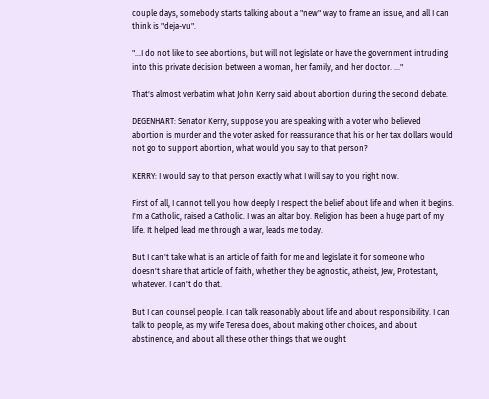couple days, somebody starts talking about a "new" way to frame an issue, and all I can think is "deja-vu".

"...I do not like to see abortions, but will not legislate or have the government intruding into this private decision between a woman, her family, and her doctor. ..."

That's almost verbatim what John Kerry said about abortion during the second debate.

DEGENHART: Senator Kerry, suppose you are speaking with a voter who believed abortion is murder and the voter asked for reassurance that his or her tax dollars would not go to support abortion, what would you say to that person?

KERRY: I would say to that person exactly what I will say to you right now.

First of all, I cannot tell you how deeply I respect the belief about life and when it begins. I'm a Catholic, raised a Catholic. I was an altar boy. Religion has been a huge part of my life. It helped lead me through a war, leads me today.

But I can't take what is an article of faith for me and legislate it for someone who doesn't share that article of faith, whether they be agnostic, atheist, Jew, Protestant, whatever. I can't do that.

But I can counsel people. I can talk reasonably about life and about responsibility. I can talk to people, as my wife Teresa does, about making other choices, and about abstinence, and about all these other things that we ought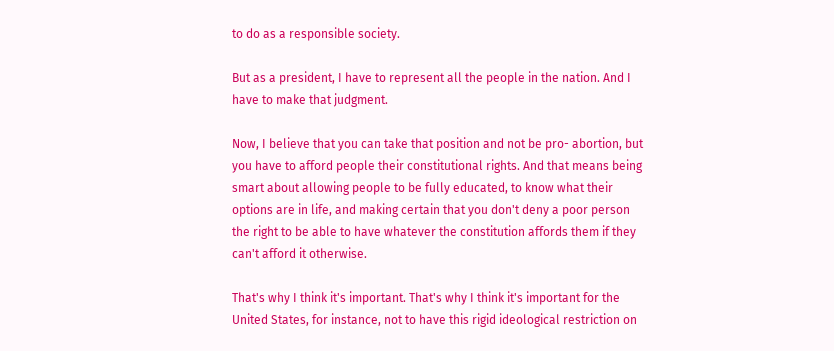to do as a responsible society.

But as a president, I have to represent all the people in the nation. And I have to make that judgment.

Now, I believe that you can take that position and not be pro- abortion, but you have to afford people their constitutional rights. And that means being smart about allowing people to be fully educated, to know what their options are in life, and making certain that you don't deny a poor person the right to be able to have whatever the constitution affords them if they can't afford it otherwise.

That's why I think it's important. That's why I think it's important for the United States, for instance, not to have this rigid ideological restriction on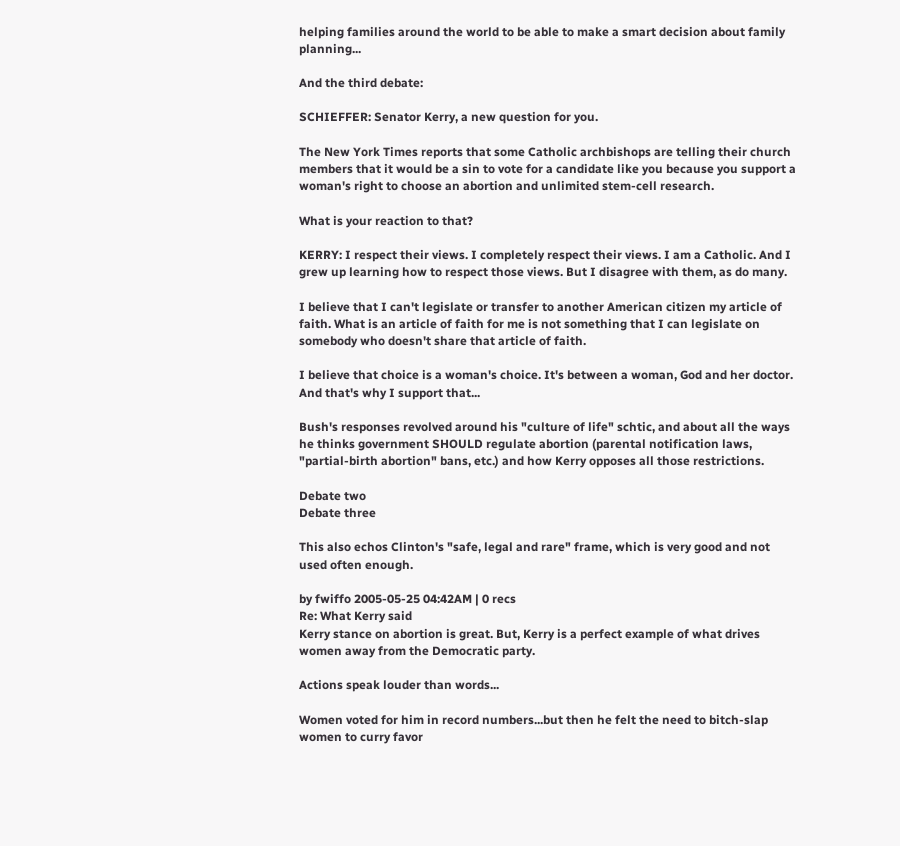helping families around the world to be able to make a smart decision about family planning...

And the third debate:

SCHIEFFER: Senator Kerry, a new question for you.

The New York Times reports that some Catholic archbishops are telling their church members that it would be a sin to vote for a candidate like you because you support a woman's right to choose an abortion and unlimited stem-cell research.

What is your reaction to that?

KERRY: I respect their views. I completely respect their views. I am a Catholic. And I grew up learning how to respect those views. But I disagree with them, as do many.

I believe that I can't legislate or transfer to another American citizen my article of faith. What is an article of faith for me is not something that I can legislate on somebody who doesn't share that article of faith.

I believe that choice is a woman's choice. It's between a woman, God and her doctor. And that's why I support that...

Bush's responses revolved around his "culture of life" schtic, and about all the ways he thinks government SHOULD regulate abortion (parental notification laws, "partial-birth abortion" bans, etc.) and how Kerry opposes all those restrictions.

Debate two
Debate three

This also echos Clinton's "safe, legal and rare" frame, which is very good and not used often enough.

by fwiffo 2005-05-25 04:42AM | 0 recs
Re: What Kerry said
Kerry stance on abortion is great. But, Kerry is a perfect example of what drives women away from the Democratic party.

Actions speak louder than words...

Women voted for him in record numbers...but then he felt the need to bitch-slap women to curry favor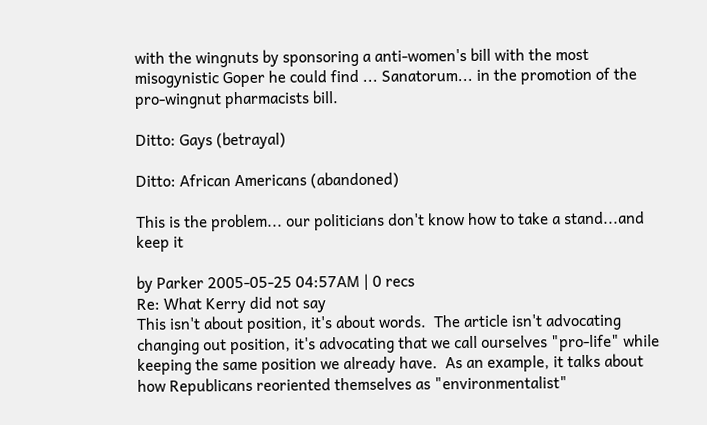with the wingnuts by sponsoring a anti-women's bill with the most misogynistic Goper he could find ... Sanatorum... in the promotion of the pro-wingnut pharmacists bill.

Ditto: Gays (betrayal)

Ditto: African Americans (abandoned)

This is the problem... our politicians don't know how to take a stand...and keep it

by Parker 2005-05-25 04:57AM | 0 recs
Re: What Kerry did not say
This isn't about position, it's about words.  The article isn't advocating changing out position, it's advocating that we call ourselves "pro-life" while keeping the same position we already have.  As an example, it talks about how Republicans reoriented themselves as "environmentalist"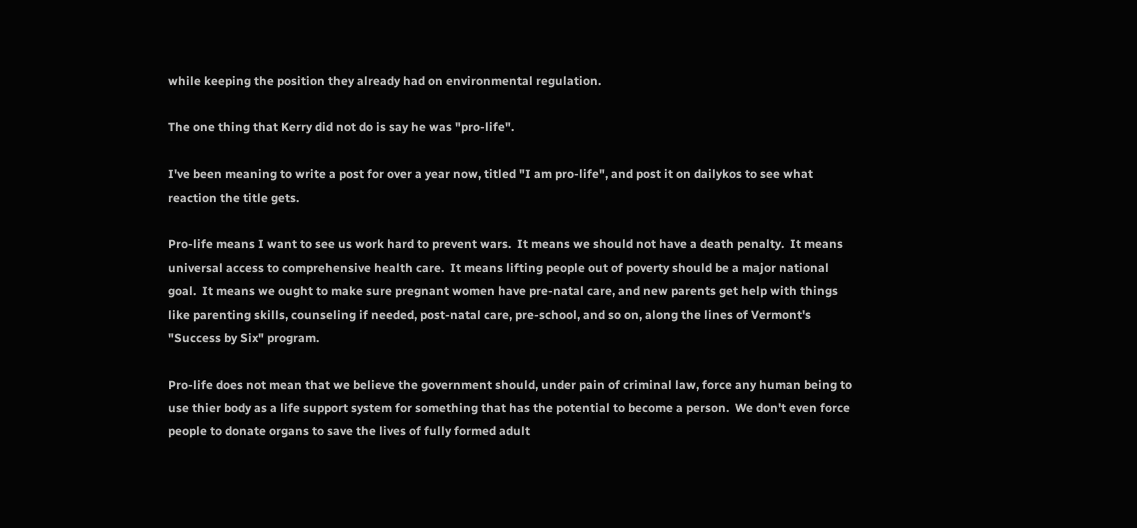while keeping the position they already had on environmental regulation.

The one thing that Kerry did not do is say he was "pro-life".

I've been meaning to write a post for over a year now, titled "I am pro-life", and post it on dailykos to see what reaction the title gets.

Pro-life means I want to see us work hard to prevent wars.  It means we should not have a death penalty.  It means universal access to comprehensive health care.  It means lifting people out of poverty should be a major national goal.  It means we ought to make sure pregnant women have pre-natal care, and new parents get help with things like parenting skills, counseling if needed, post-natal care, pre-school, and so on, along the lines of Vermont's "Success by Six" program.

Pro-life does not mean that we believe the government should, under pain of criminal law, force any human being to use thier body as a life support system for something that has the potential to become a person.  We don't even force people to donate organs to save the lives of fully formed adult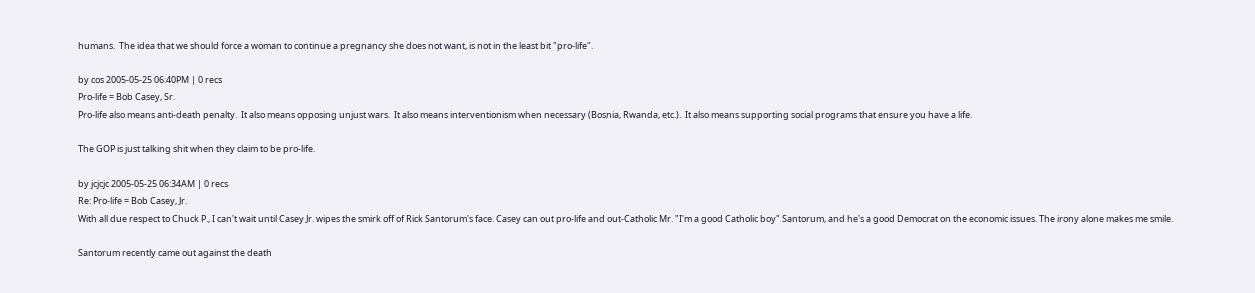humans.  The idea that we should force a woman to continue a pregnancy she does not want, is not in the least bit "pro-life".

by cos 2005-05-25 06:40PM | 0 recs
Pro-life = Bob Casey, Sr.
Pro-life also means anti-death penalty.  It also means opposing unjust wars.  It also means interventionism when necessary (Bosnia, Rwanda, etc.).  It also means supporting social programs that ensure you have a life.

The GOP is just talking shit when they claim to be pro-life.

by jcjcjc 2005-05-25 06:34AM | 0 recs
Re: Pro-life = Bob Casey, Jr.
With all due respect to Chuck P., I can't wait until Casey Jr. wipes the smirk off of Rick Santorum's face. Casey can out pro-life and out-Catholic Mr. "I'm a good Catholic boy" Santorum, and he's a good Democrat on the economic issues. The irony alone makes me smile.

Santorum recently came out against the death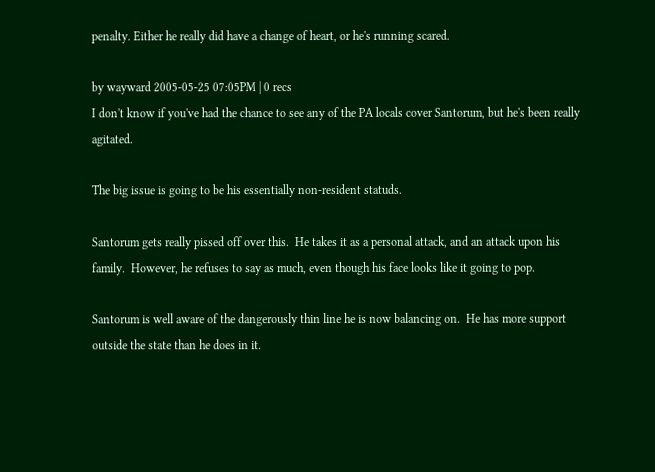penalty. Either he really did have a change of heart, or he's running scared.

by wayward 2005-05-25 07:05PM | 0 recs
I don't know if you've had the chance to see any of the PA locals cover Santorum, but he's been really agitated.

The big issue is going to be his essentially non-resident statuds.

Santorum gets really pissed off over this.  He takes it as a personal attack, and an attack upon his family.  However, he refuses to say as much, even though his face looks like it going to pop.

Santorum is well aware of the dangerously thin line he is now balancing on.  He has more support outside the state than he does in it.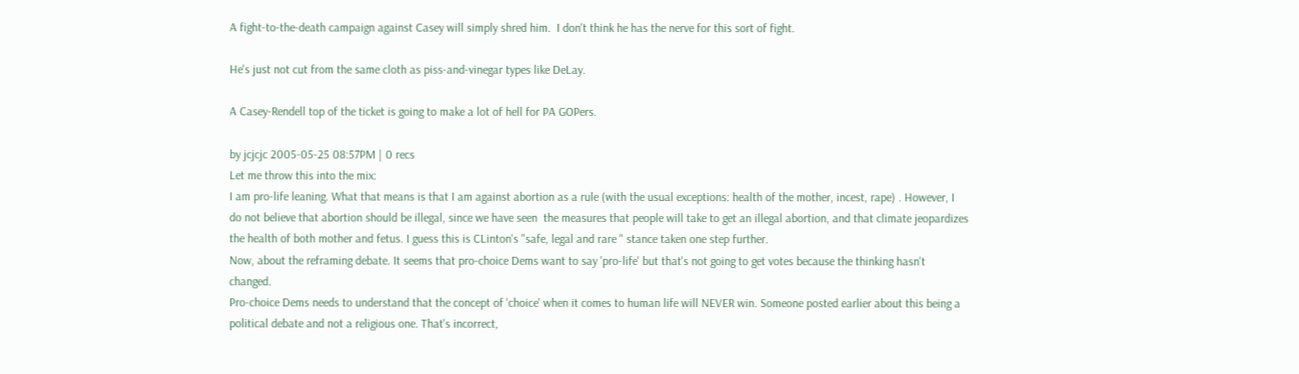A fight-to-the-death campaign against Casey will simply shred him.  I don't think he has the nerve for this sort of fight.

He's just not cut from the same cloth as piss-and-vinegar types like DeLay.

A Casey-Rendell top of the ticket is going to make a lot of hell for PA GOPers.

by jcjcjc 2005-05-25 08:57PM | 0 recs
Let me throw this into the mix:
I am pro-life leaning. What that means is that I am against abortion as a rule (with the usual exceptions: health of the mother, incest, rape) . However, I do not believe that abortion should be illegal, since we have seen  the measures that people will take to get an illegal abortion, and that climate jeopardizes the health of both mother and fetus. I guess this is CLinton's "safe, legal and rare " stance taken one step further.
Now, about the reframing debate. It seems that pro-choice Dems want to say 'pro-life' but that's not going to get votes because the thinking hasn't changed.
Pro-choice Dems needs to understand that the concept of 'choice' when it comes to human life will NEVER win. Someone posted earlier about this being a political debate and not a religious one. That's incorrect,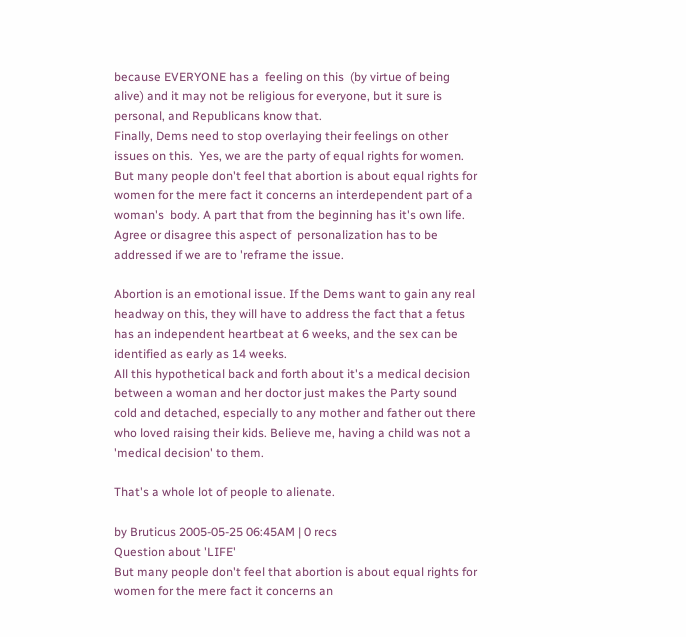because EVERYONE has a  feeling on this  (by virtue of being alive) and it may not be religious for everyone, but it sure is personal, and Republicans know that.
Finally, Dems need to stop overlaying their feelings on other issues on this.  Yes, we are the party of equal rights for women. But many people don't feel that abortion is about equal rights for women for the mere fact it concerns an interdependent part of a woman's  body. A part that from the beginning has it's own life. Agree or disagree this aspect of  personalization has to be addressed if we are to 'reframe the issue.

Abortion is an emotional issue. If the Dems want to gain any real headway on this, they will have to address the fact that a fetus has an independent heartbeat at 6 weeks, and the sex can be identified as early as 14 weeks.
All this hypothetical back and forth about it's a medical decision between a woman and her doctor just makes the Party sound cold and detached, especially to any mother and father out there who loved raising their kids. Believe me, having a child was not a 'medical decision' to them.

That's a whole lot of people to alienate.

by Bruticus 2005-05-25 06:45AM | 0 recs
Question about 'LIFE'
But many people don't feel that abortion is about equal rights for women for the mere fact it concerns an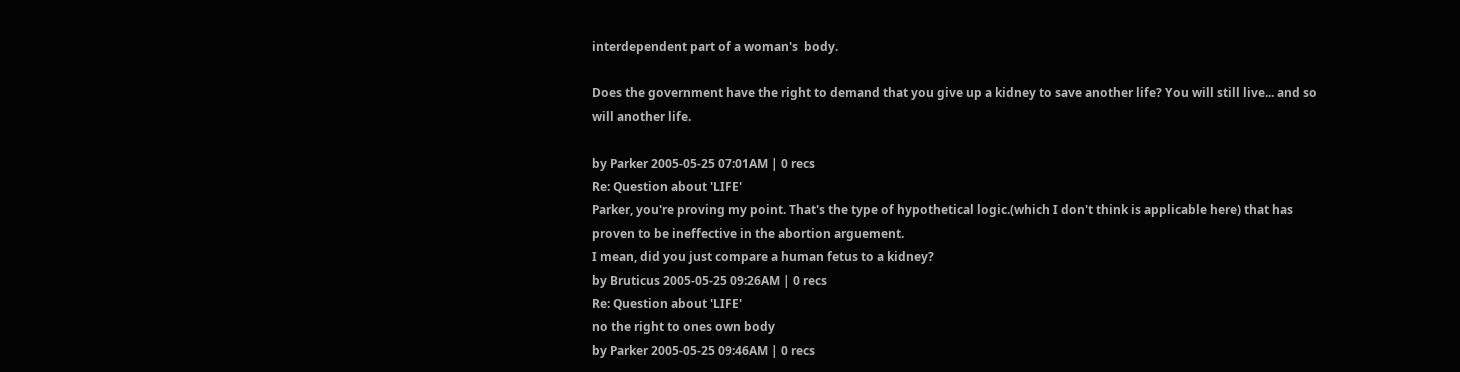interdependent part of a woman's  body.

Does the government have the right to demand that you give up a kidney to save another life? You will still live... and so will another life.

by Parker 2005-05-25 07:01AM | 0 recs
Re: Question about 'LIFE'
Parker, you're proving my point. That's the type of hypothetical logic.(which I don't think is applicable here) that has proven to be ineffective in the abortion arguement.
I mean, did you just compare a human fetus to a kidney?
by Bruticus 2005-05-25 09:26AM | 0 recs
Re: Question about 'LIFE'
no the right to ones own body
by Parker 2005-05-25 09:46AM | 0 recs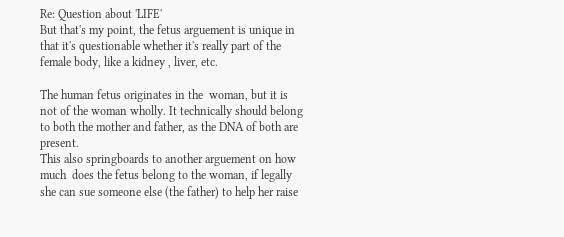Re: Question about 'LIFE'
But that's my point, the fetus arguement is unique in that it's questionable whether it's really part of the female body, like a kidney , liver, etc.

The human fetus originates in the  woman, but it is not of the woman wholly. It technically should belong to both the mother and father, as the DNA of both are present.
This also springboards to another arguement on how much  does the fetus belong to the woman, if legally she can sue someone else (the father) to help her raise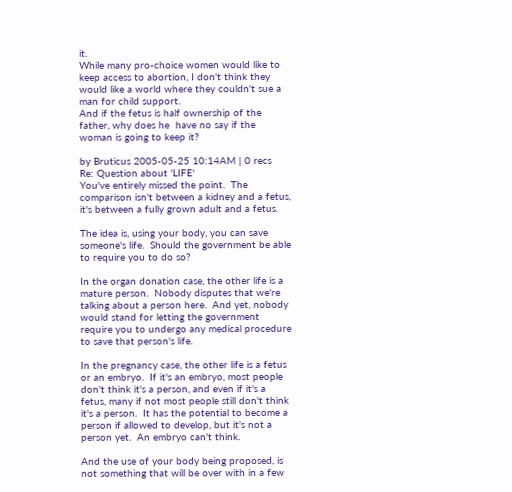it.
While many pro-choice women would like to keep access to abortion, I don't think they would like a world where they couldn't sue a man for child support.
And if the fetus is half ownership of the father, why does he  have no say if the woman is going to keep it?

by Bruticus 2005-05-25 10:14AM | 0 recs
Re: Question about 'LIFE'
You've entirely missed the point.  The comparison isn't between a kidney and a fetus, it's between a fully grown adult and a fetus.

The idea is, using your body, you can save someone's life.  Should the government be able to require you to do so?

In the organ donation case, the other life is a mature person.  Nobody disputes that we're talking about a person here.  And yet, nobody would stand for letting the government require you to undergo any medical procedure to save that person's life.

In the pregnancy case, the other life is a fetus or an embryo.  If it's an embryo, most people don't think it's a person, and even if it's a fetus, many if not most people still don't think it's a person.  It has the potential to become a person if allowed to develop, but it's not a person yet.  An embryo can't think.

And the use of your body being proposed, is not something that will be over with in a few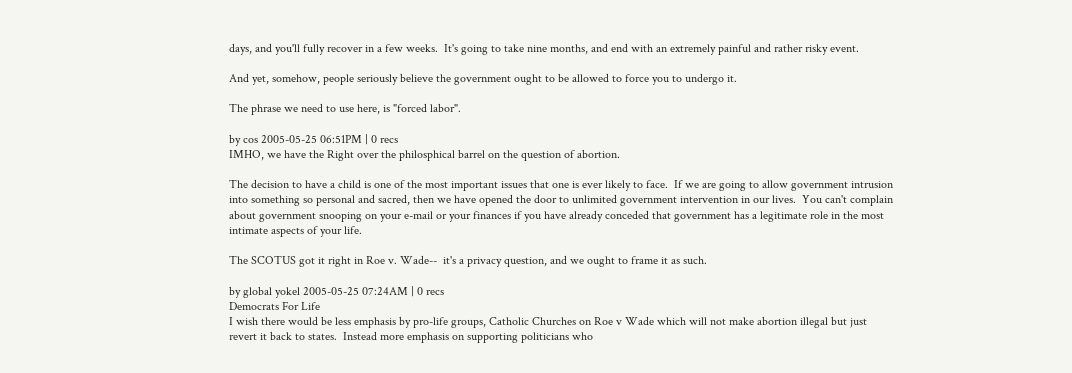days, and you'll fully recover in a few weeks.  It's going to take nine months, and end with an extremely painful and rather risky event.

And yet, somehow, people seriously believe the government ought to be allowed to force you to undergo it.

The phrase we need to use here, is "forced labor".

by cos 2005-05-25 06:51PM | 0 recs
IMHO, we have the Right over the philosphical barrel on the question of abortion.

The decision to have a child is one of the most important issues that one is ever likely to face.  If we are going to allow government intrusion into something so personal and sacred, then we have opened the door to unlimited government intervention in our lives.  You can't complain about government snooping on your e-mail or your finances if you have already conceded that government has a legitimate role in the most intimate aspects of your life.

The SCOTUS got it right in Roe v. Wade--  it's a privacy question, and we ought to frame it as such.

by global yokel 2005-05-25 07:24AM | 0 recs
Democrats For Life
I wish there would be less emphasis by pro-life groups, Catholic Churches on Roe v Wade which will not make abortion illegal but just revert it back to states.  Instead more emphasis on supporting politicians who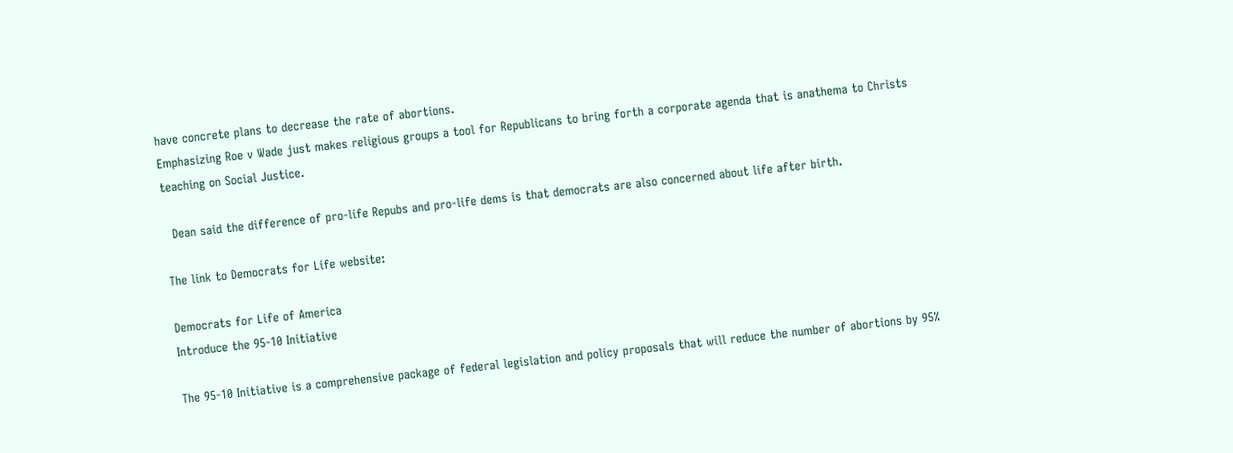have concrete plans to decrease the rate of abortions.
Emphasizing Roe v Wade just makes religious groups a tool for Republicans to bring forth a corporate agenda that is anathema to Christs teaching on Social Justice.

  Dean said the difference of pro-life Repubs and pro-life dems is that democrats are also concerned about life after birth.

The link to Democrats for Life website:

Democrats for Life of America
Introduce the 95-10 Initiative

The 95-10 Initiative is a comprehensive package of federal legislation and policy proposals that will reduce the number of abortions by 95%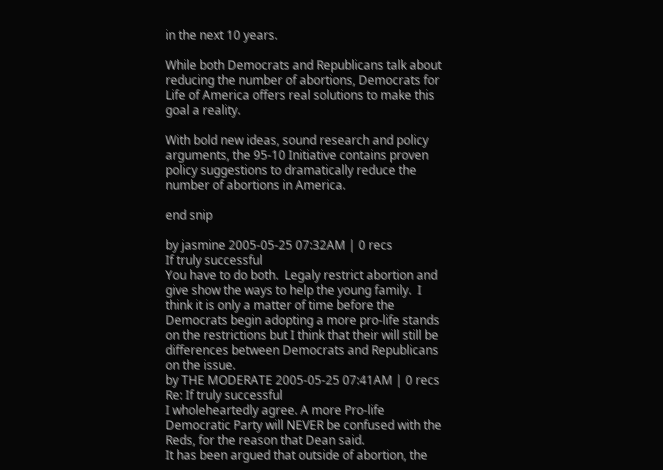in the next 10 years.

While both Democrats and Republicans talk about reducing the number of abortions, Democrats for Life of America offers real solutions to make this goal a reality.

With bold new ideas, sound research and policy arguments, the 95-10 Initiative contains proven policy suggestions to dramatically reduce the number of abortions in America.

end snip

by jasmine 2005-05-25 07:32AM | 0 recs
If truly successful
You have to do both.  Legaly restrict abortion and give show the ways to help the young family.  I think it is only a matter of time before the Democrats begin adopting a more pro-life stands on the restrictions but I think that their will still be differences between Democrats and Republicans on the issue.
by THE MODERATE 2005-05-25 07:41AM | 0 recs
Re: If truly successful
I wholeheartedly agree. A more Pro-life Democratic Party will NEVER be confused with the Reds, for the reason that Dean said.
It has been argued that outside of abortion, the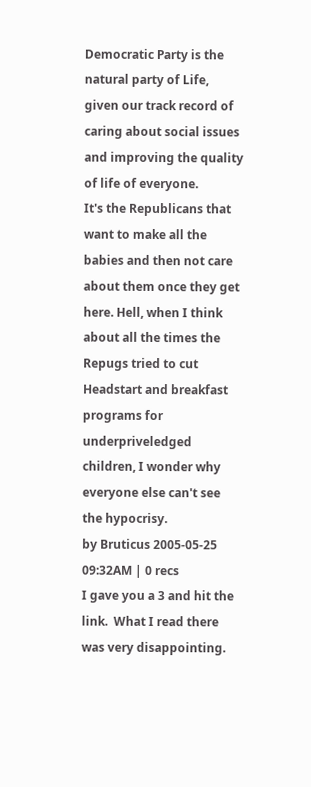Democratic Party is the natural party of Life, given our track record of caring about social issues and improving the quality of life of everyone.
It's the Republicans that want to make all the babies and then not care about them once they get here. Hell, when I think about all the times the Repugs tried to cut Headstart and breakfast programs for underpriveledged children, I wonder why everyone else can't see the hypocrisy.
by Bruticus 2005-05-25 09:32AM | 0 recs
I gave you a 3 and hit the link.  What I read there was very disappointing.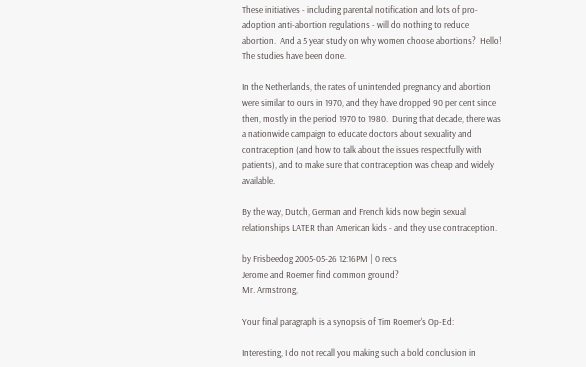These initiatives - including parental notification and lots of pro-adoption anti-abortion regulations - will do nothing to reduce abortion.  And a 5 year study on why women choose abortions?  Hello!  The studies have been done.

In the Netherlands, the rates of unintended pregnancy and abortion were similar to ours in 1970, and they have dropped 90 per cent since then, mostly in the period 1970 to 1980.  During that decade, there was a nationwide campaign to educate doctors about sexuality and contraception (and how to talk about the issues respectfully with patients), and to make sure that contraception was cheap and widely available.

By the way, Dutch, German and French kids now begin sexual relationships LATER than American kids - and they use contraception.

by Frisbeedog 2005-05-26 12:16PM | 0 recs
Jerome and Roemer find common ground?
Mr. Armstrong,

Your final paragraph is a synopsis of Tim Roemer's Op-Ed:

Interesting, I do not recall you making such a bold conclusion in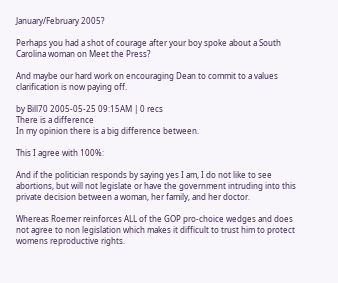January/February 2005?

Perhaps you had a shot of courage after your boy spoke about a South Carolina woman on Meet the Press?

And maybe our hard work on encouraging Dean to commit to a values clarification is now paying off.

by Bill70 2005-05-25 09:15AM | 0 recs
There is a difference
In my opinion there is a big difference between.

This I agree with 100%:

And if the politician responds by saying yes I am, I do not like to see abortions, but will not legislate or have the government intruding into this private decision between a woman, her family, and her doctor.

Whereas Roemer reinforces ALL of the GOP pro-choice wedges and does not agree to non legislation which makes it difficult to trust him to protect womens reproductive rights.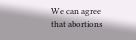We can agree that abortions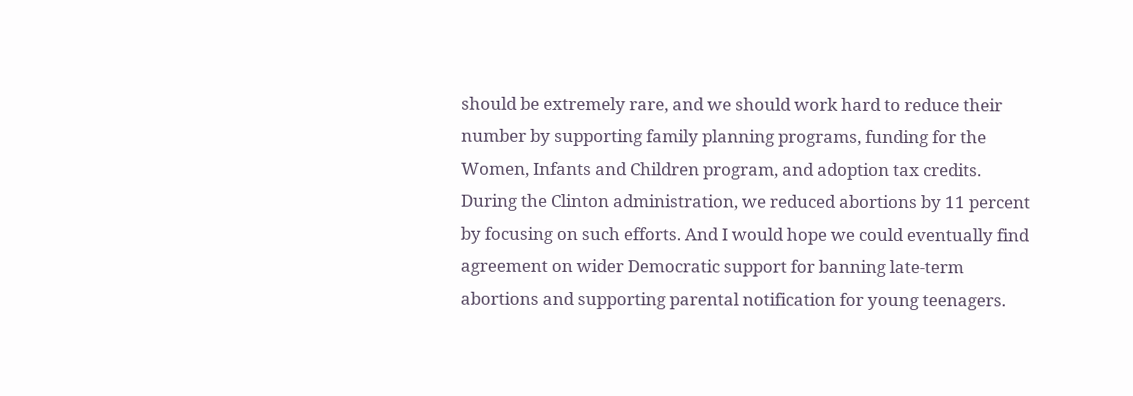should be extremely rare, and we should work hard to reduce their number by supporting family planning programs, funding for the Women, Infants and Children program, and adoption tax credits. During the Clinton administration, we reduced abortions by 11 percent by focusing on such efforts. And I would hope we could eventually find agreement on wider Democratic support for banning late-term abortions and supporting parental notification for young teenagers.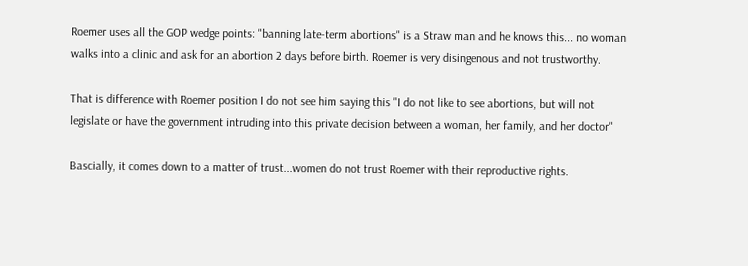Roemer uses all the GOP wedge points: "banning late-term abortions" is a Straw man and he knows this... no woman walks into a clinic and ask for an abortion 2 days before birth. Roemer is very disingenous and not trustworthy.

That is difference with Roemer position I do not see him saying this "I do not like to see abortions, but will not legislate or have the government intruding into this private decision between a woman, her family, and her doctor"

Bascially, it comes down to a matter of trust...women do not trust Roemer with their reproductive rights.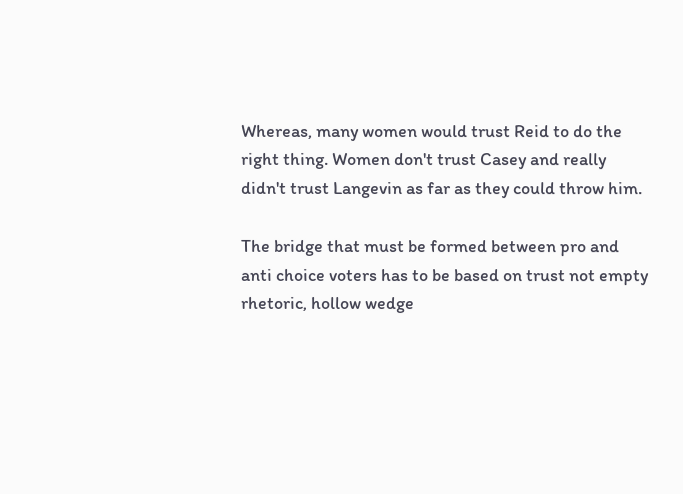Whereas, many women would trust Reid to do the right thing. Women don't trust Casey and really didn't trust Langevin as far as they could throw him.

The bridge that must be formed between pro and anti choice voters has to be based on trust not empty rhetoric, hollow wedge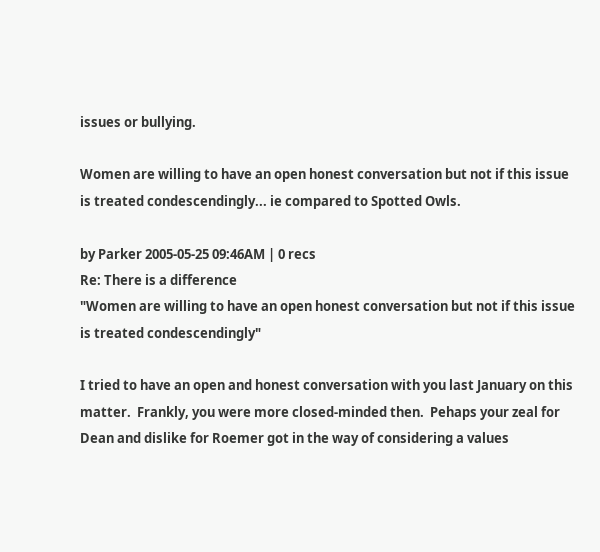issues or bullying.

Women are willing to have an open honest conversation but not if this issue is treated condescendingly... ie compared to Spotted Owls.

by Parker 2005-05-25 09:46AM | 0 recs
Re: There is a difference
"Women are willing to have an open honest conversation but not if this issue is treated condescendingly"

I tried to have an open and honest conversation with you last January on this matter.  Frankly, you were more closed-minded then.  Pehaps your zeal for Dean and dislike for Roemer got in the way of considering a values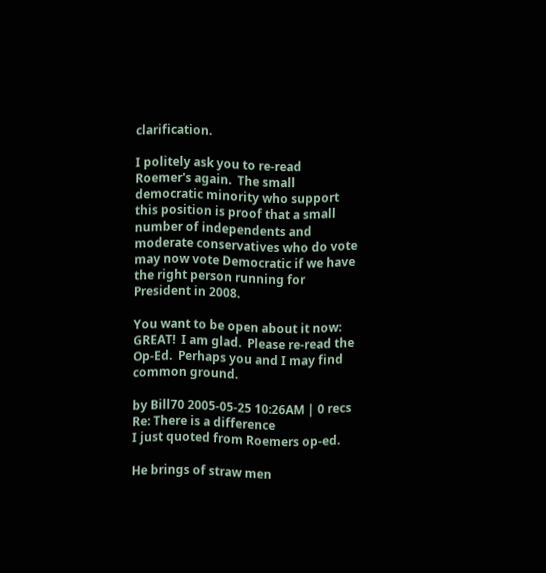clarification.

I politely ask you to re-read Roemer's again.  The small democratic minority who support this position is proof that a small number of independents and moderate conservatives who do vote may now vote Democratic if we have the right person running for President in 2008.

You want to be open about it now:  GREAT!  I am glad.  Please re-read the Op-Ed.  Perhaps you and I may find common ground.

by Bill70 2005-05-25 10:26AM | 0 recs
Re: There is a difference
I just quoted from Roemers op-ed.

He brings of straw men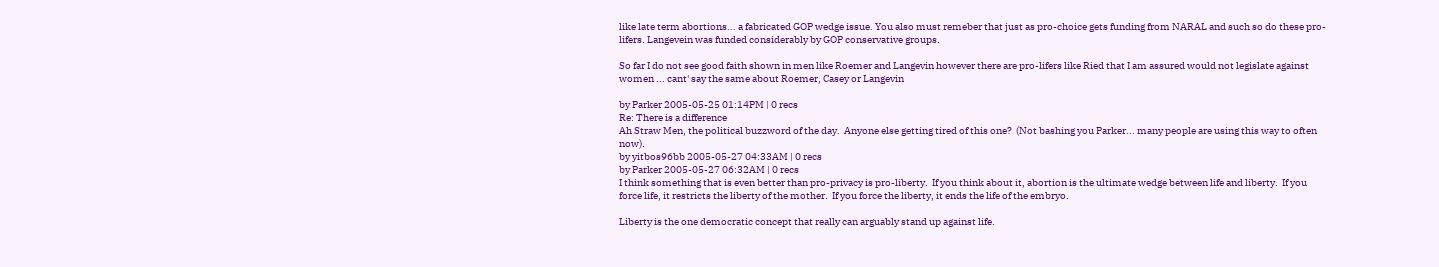like late term abortions... a fabricated GOP wedge issue. You also must remeber that just as pro-choice gets funding from NARAL and such so do these pro-lifers. Langevein was funded considerably by GOP conservative groups.

So far I do not see good faith shown in men like Roemer and Langevin however there are pro-lifers like Ried that I am assured would not legislate against women ... cant' say the same about Roemer, Casey or Langevin

by Parker 2005-05-25 01:14PM | 0 recs
Re: There is a difference
Ah Straw Men, the political buzzword of the day.  Anyone else getting tired of this one?  (Not bashing you Parker... many people are using this way to often now).
by yitbos96bb 2005-05-27 04:33AM | 0 recs
by Parker 2005-05-27 06:32AM | 0 recs
I think something that is even better than pro-privacy is pro-liberty.  If you think about it, abortion is the ultimate wedge between life and liberty.  If you force life, it restricts the liberty of the mother.  If you force the liberty, it ends the life of the embryo.

Liberty is the one democratic concept that really can arguably stand up against life.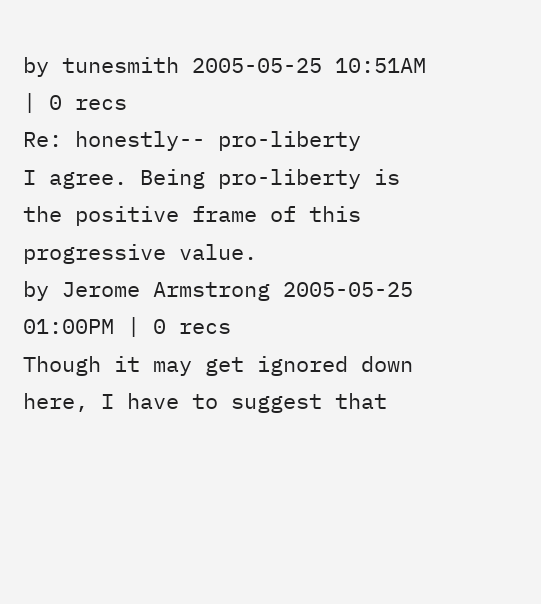by tunesmith 2005-05-25 10:51AM | 0 recs
Re: honestly-- pro-liberty
I agree. Being pro-liberty is the positive frame of this progressive value.
by Jerome Armstrong 2005-05-25 01:00PM | 0 recs
Though it may get ignored down here, I have to suggest that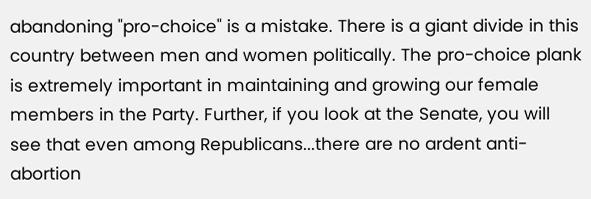abandoning "pro-choice" is a mistake. There is a giant divide in this country between men and women politically. The pro-choice plank is extremely important in maintaining and growing our female members in the Party. Further, if you look at the Senate, you will see that even among Republicans...there are no ardent anti-abortion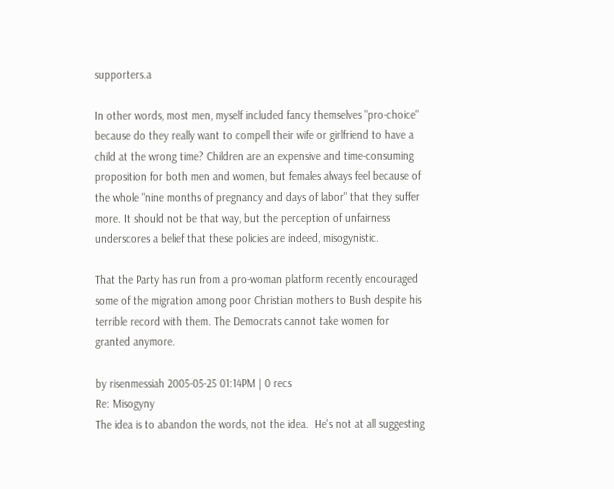supporters.a

In other words, most men, myself included fancy themselves "pro-choice" because do they really want to compell their wife or girlfriend to have a child at the wrong time? Children are an expensive and time-consuming proposition for both men and women, but females always feel because of the whole "nine months of pregnancy and days of labor" that they suffer more. It should not be that way, but the perception of unfairness underscores a belief that these policies are indeed, misogynistic.

That the Party has run from a pro-woman platform recently encouraged some of the migration among poor Christian mothers to Bush despite his terrible record with them. The Democrats cannot take women for granted anymore.

by risenmessiah 2005-05-25 01:14PM | 0 recs
Re: Misogyny
The idea is to abandon the words, not the idea.  He's not at all suggesting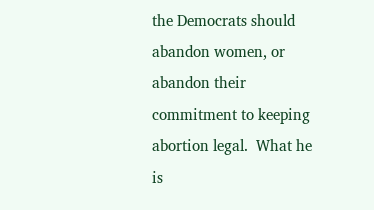the Democrats should abandon women, or abandon their commitment to keeping abortion legal.  What he is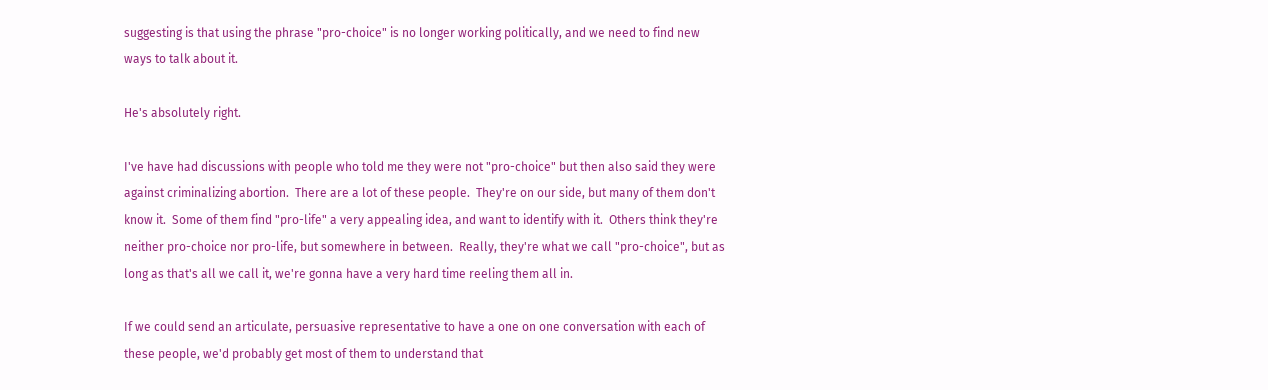suggesting is that using the phrase "pro-choice" is no longer working politically, and we need to find new ways to talk about it.

He's absolutely right.

I've have had discussions with people who told me they were not "pro-choice" but then also said they were against criminalizing abortion.  There are a lot of these people.  They're on our side, but many of them don't know it.  Some of them find "pro-life" a very appealing idea, and want to identify with it.  Others think they're neither pro-choice nor pro-life, but somewhere in between.  Really, they're what we call "pro-choice", but as long as that's all we call it, we're gonna have a very hard time reeling them all in.

If we could send an articulate, persuasive representative to have a one on one conversation with each of these people, we'd probably get most of them to understand that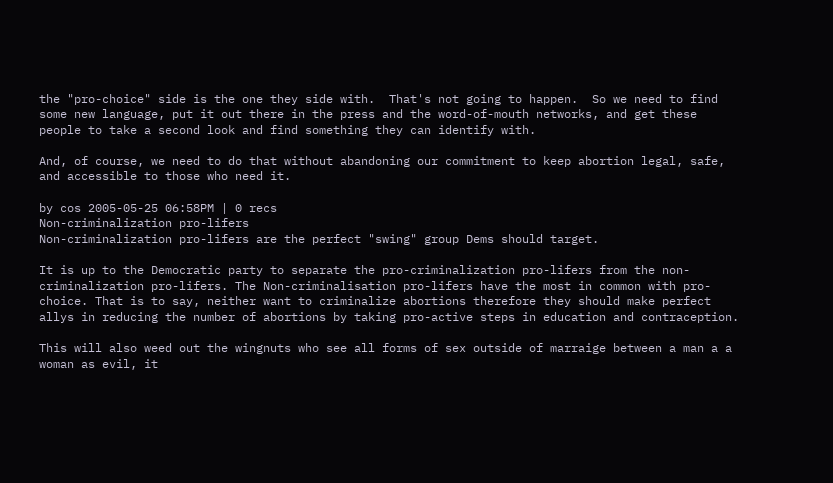the "pro-choice" side is the one they side with.  That's not going to happen.  So we need to find some new language, put it out there in the press and the word-of-mouth networks, and get these people to take a second look and find something they can identify with.

And, of course, we need to do that without abandoning our commitment to keep abortion legal, safe, and accessible to those who need it.

by cos 2005-05-25 06:58PM | 0 recs
Non-criminalization pro-lifers
Non-criminalization pro-lifers are the perfect "swing" group Dems should target.

It is up to the Democratic party to separate the pro-criminalization pro-lifers from the non-criminalization pro-lifers. The Non-criminalisation pro-lifers have the most in common with pro-choice. That is to say, neither want to criminalize abortions therefore they should make perfect allys in reducing the number of abortions by taking pro-active steps in education and contraception.

This will also weed out the wingnuts who see all forms of sex outside of marraige between a man a a woman as evil, it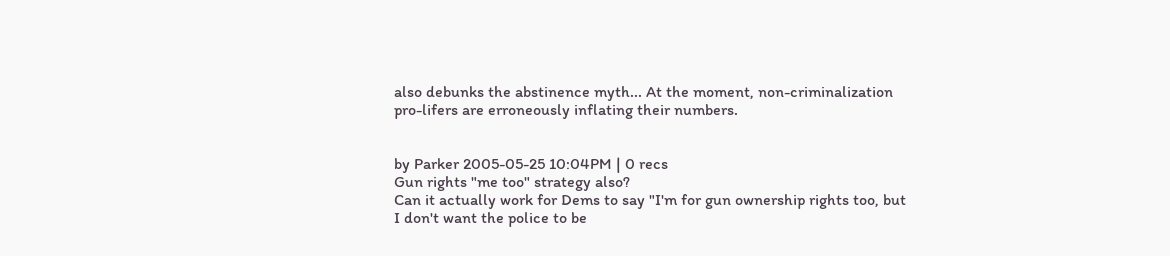also debunks the abstinence myth... At the moment, non-criminalization pro-lifers are erroneously inflating their numbers.


by Parker 2005-05-25 10:04PM | 0 recs
Gun rights "me too" strategy also?
Can it actually work for Dems to say "I'm for gun ownership rights too, but I don't want the police to be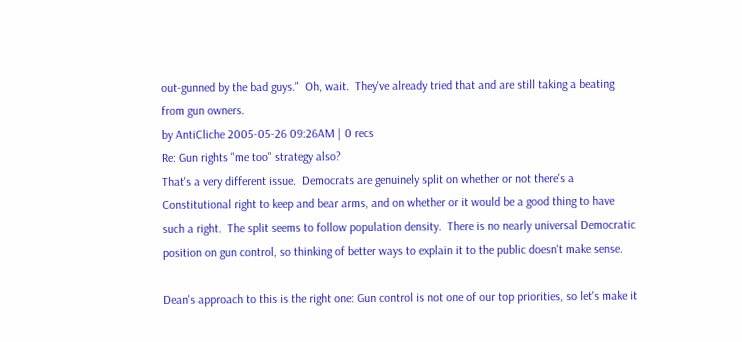out-gunned by the bad guys."  Oh, wait.  They've already tried that and are still taking a beating from gun owners.
by AntiCliche 2005-05-26 09:26AM | 0 recs
Re: Gun rights "me too" strategy also?
That's a very different issue.  Democrats are genuinely split on whether or not there's a Constitutional right to keep and bear arms, and on whether or it would be a good thing to have such a right.  The split seems to follow population density.  There is no nearly universal Democratic position on gun control, so thinking of better ways to explain it to the public doesn't make sense.

Dean's approach to this is the right one: Gun control is not one of our top priorities, so let's make it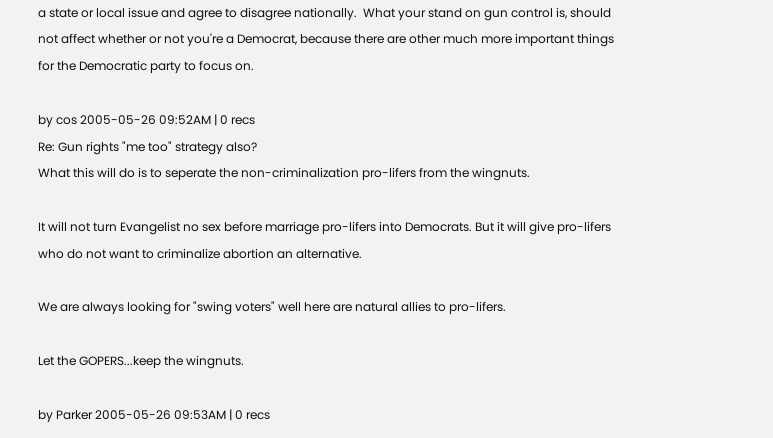a state or local issue and agree to disagree nationally.  What your stand on gun control is, should not affect whether or not you're a Democrat, because there are other much more important things for the Democratic party to focus on.

by cos 2005-05-26 09:52AM | 0 recs
Re: Gun rights "me too" strategy also?
What this will do is to seperate the non-criminalization pro-lifers from the wingnuts.

It will not turn Evangelist no sex before marriage pro-lifers into Democrats. But it will give pro-lifers who do not want to criminalize abortion an alternative.

We are always looking for "swing voters" well here are natural allies to pro-lifers.

Let the GOPERS...keep the wingnuts.

by Parker 2005-05-26 09:53AM | 0 recs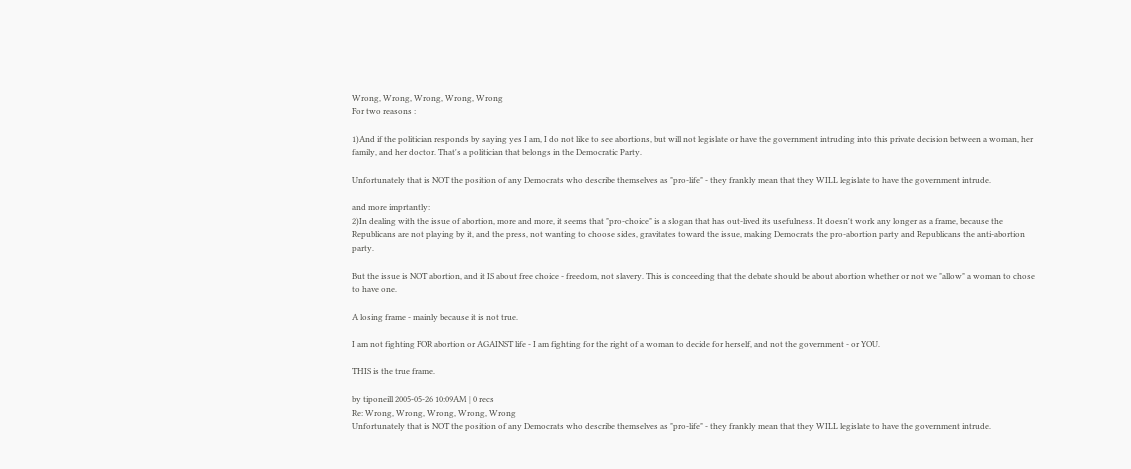Wrong, Wrong, Wrong, Wrong, Wrong
For two reasons :

1)And if the politician responds by saying yes I am, I do not like to see abortions, but will not legislate or have the government intruding into this private decision between a woman, her family, and her doctor. That's a politician that belongs in the Democratic Party.

Unfortunately that is NOT the position of any Democrats who describe themselves as "pro-life" - they frankly mean that they WILL legislate to have the government intrude.

and more imprtantly:
2)In dealing with the issue of abortion, more and more, it seems that "pro-choice" is a slogan that has out-lived its usefulness. It doesn't work any longer as a frame, because the Republicans are not playing by it, and the press, not wanting to choose sides, gravitates toward the issue, making Democrats the pro-abortion party and Republicans the anti-abortion party.

But the issue is NOT abortion, and it IS about free choice - freedom, not slavery. This is conceeding that the debate should be about abortion whether or not we "allow" a woman to chose to have one.

A losing frame - mainly because it is not true.

I am not fighting FOR abortion or AGAINST life - I am fighting for the right of a woman to decide for herself, and not the government - or YOU.

THIS is the true frame.

by tiponeill 2005-05-26 10:09AM | 0 recs
Re: Wrong, Wrong, Wrong, Wrong, Wrong
Unfortunately that is NOT the position of any Democrats who describe themselves as "pro-life" - they frankly mean that they WILL legislate to have the government intrude.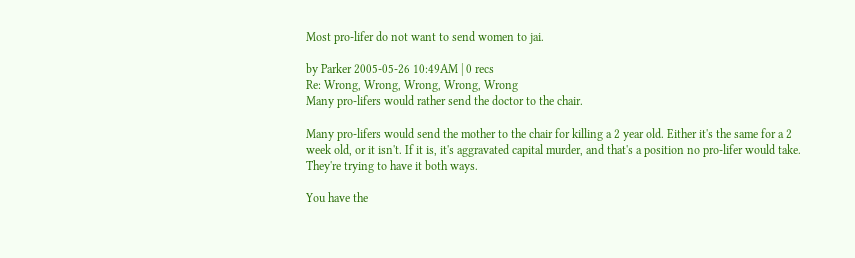Most pro-lifer do not want to send women to jai.

by Parker 2005-05-26 10:49AM | 0 recs
Re: Wrong, Wrong, Wrong, Wrong, Wrong
Many pro-lifers would rather send the doctor to the chair.

Many pro-lifers would send the mother to the chair for killing a 2 year old. Either it's the same for a 2 week old, or it isn't. If it is, it's aggravated capital murder, and that's a position no pro-lifer would take. They're trying to have it both ways.

You have the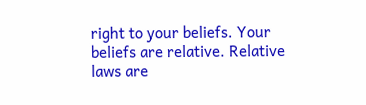right to your beliefs. Your beliefs are relative. Relative laws are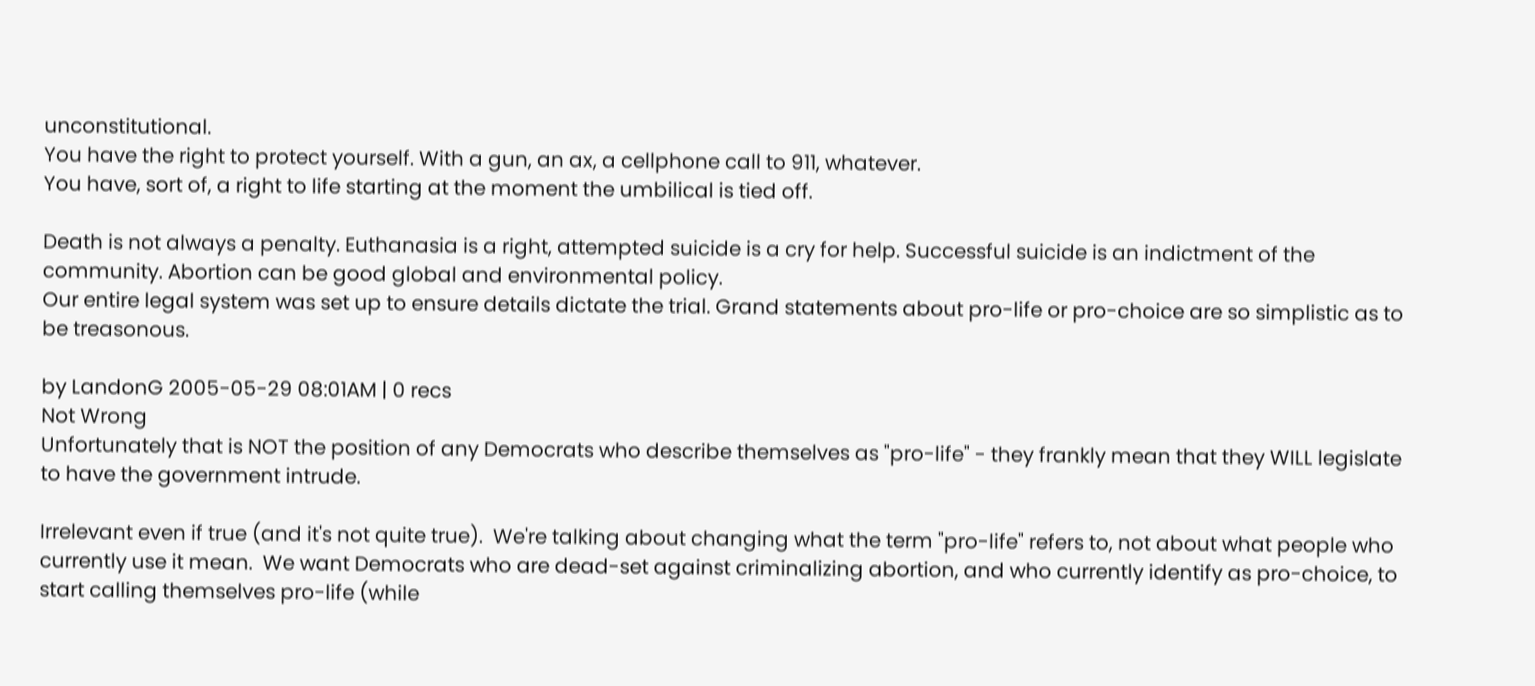unconstitutional.
You have the right to protect yourself. With a gun, an ax, a cellphone call to 911, whatever.
You have, sort of, a right to life starting at the moment the umbilical is tied off.

Death is not always a penalty. Euthanasia is a right, attempted suicide is a cry for help. Successful suicide is an indictment of the community. Abortion can be good global and environmental policy.
Our entire legal system was set up to ensure details dictate the trial. Grand statements about pro-life or pro-choice are so simplistic as to be treasonous.

by LandonG 2005-05-29 08:01AM | 0 recs
Not Wrong
Unfortunately that is NOT the position of any Democrats who describe themselves as "pro-life" - they frankly mean that they WILL legislate to have the government intrude.

Irrelevant even if true (and it's not quite true).  We're talking about changing what the term "pro-life" refers to, not about what people who currently use it mean.  We want Democrats who are dead-set against criminalizing abortion, and who currently identify as pro-choice, to start calling themselves pro-life (while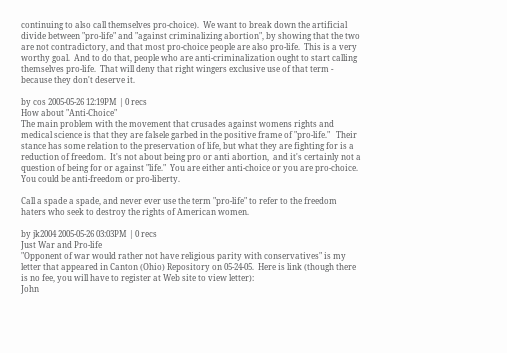continuing to also call themselves pro-choice).  We want to break down the artificial divide between "pro-life" and "against criminalizing abortion", by showing that the two are not contradictory, and that most pro-choice people are also pro-life.  This is a very worthy goal.  And to do that, people who are anti-criminalization ought to start calling themselves pro-life.  That will deny that right wingers exclusive use of that term - because they don't deserve it.

by cos 2005-05-26 12:19PM | 0 recs
How about "Anti-Choice"
The main problem with the movement that crusades against womens rights and medical science is that they are falsele garbed in the positive frame of "pro-life."   Their stance has some relation to the preservation of life, but what they are fighting for is a reduction of freedom.  It's not about being pro or anti abortion,  and it's certainly not a question of being for or against "life."  You are either anti-choice or you are pro-choice.  You could be anti-freedom or pro-liberty.

Call a spade a spade, and never ever use the term "pro-life" to refer to the freedom haters who seek to destroy the rights of American women.

by jk2004 2005-05-26 03:03PM | 0 recs
Just War and Pro-life
"Opponent of war would rather not have religious parity with conservatives" is my letter that appeared in Canton (Ohio) Repository on 05-24-05.  Here is link (though there is no fee, you will have to register at Web site to view letter):
John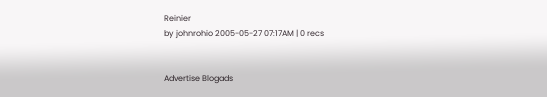Reinier
by johnrohio 2005-05-27 07:17AM | 0 recs


Advertise Blogads